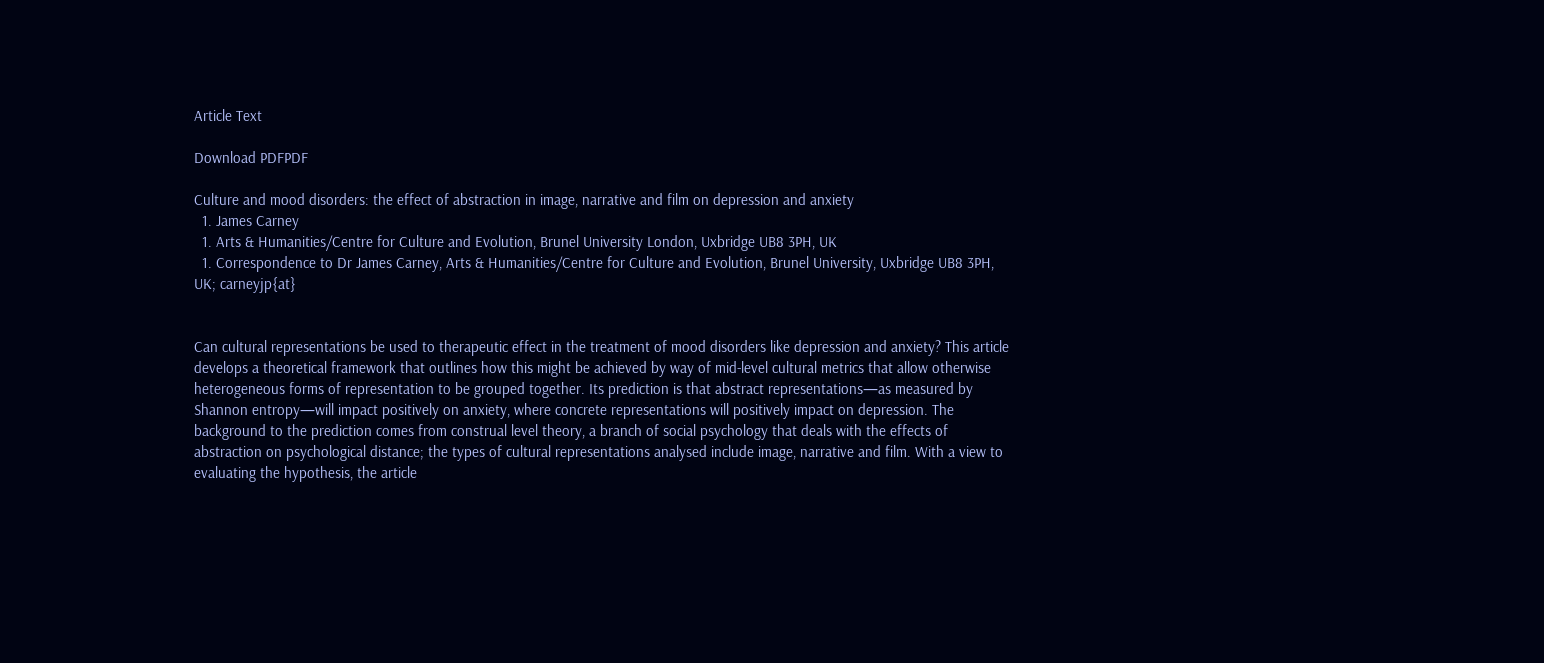Article Text

Download PDFPDF

Culture and mood disorders: the effect of abstraction in image, narrative and film on depression and anxiety
  1. James Carney
  1. Arts & Humanities/Centre for Culture and Evolution, Brunel University London, Uxbridge UB8 3PH, UK
  1. Correspondence to Dr James Carney, Arts & Humanities/Centre for Culture and Evolution, Brunel University, Uxbridge UB8 3PH, UK; carneyjp{at}


Can cultural representations be used to therapeutic effect in the treatment of mood disorders like depression and anxiety? This article develops a theoretical framework that outlines how this might be achieved by way of mid-level cultural metrics that allow otherwise heterogeneous forms of representation to be grouped together. Its prediction is that abstract representations—as measured by Shannon entropy—will impact positively on anxiety, where concrete representations will positively impact on depression. The background to the prediction comes from construal level theory, a branch of social psychology that deals with the effects of abstraction on psychological distance; the types of cultural representations analysed include image, narrative and film. With a view to evaluating the hypothesis, the article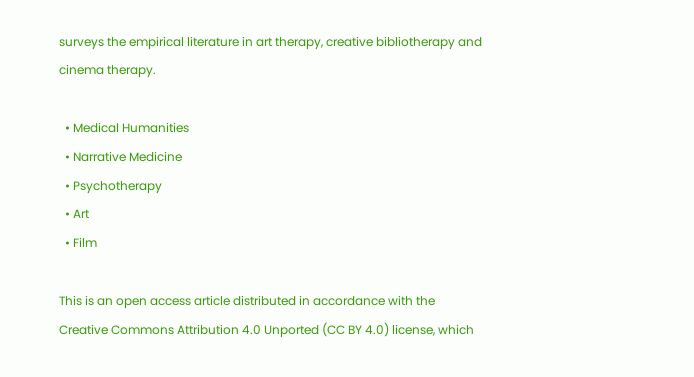surveys the empirical literature in art therapy, creative bibliotherapy and cinema therapy.

  • Medical Humanities
  • Narrative Medicine
  • Psychotherapy
  • Art
  • Film

This is an open access article distributed in accordance with the Creative Commons Attribution 4.0 Unported (CC BY 4.0) license, which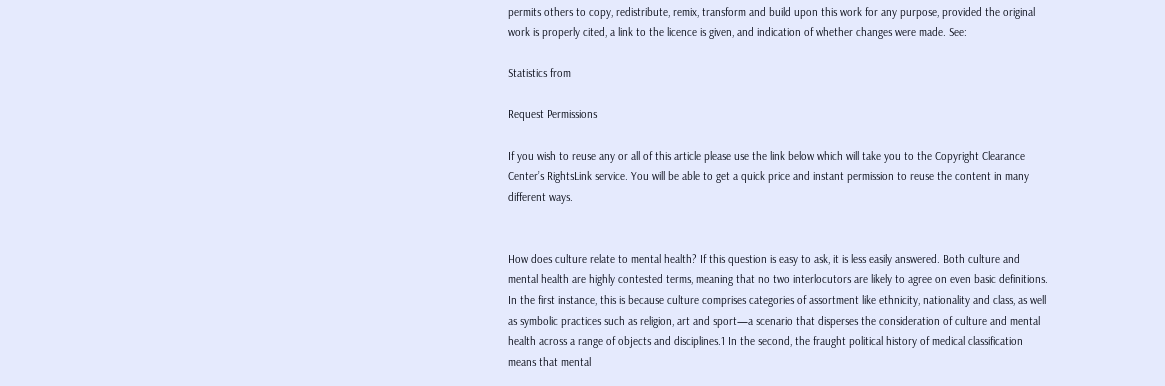permits others to copy, redistribute, remix, transform and build upon this work for any purpose, provided the original work is properly cited, a link to the licence is given, and indication of whether changes were made. See:

Statistics from

Request Permissions

If you wish to reuse any or all of this article please use the link below which will take you to the Copyright Clearance Center’s RightsLink service. You will be able to get a quick price and instant permission to reuse the content in many different ways.


How does culture relate to mental health? If this question is easy to ask, it is less easily answered. Both culture and mental health are highly contested terms, meaning that no two interlocutors are likely to agree on even basic definitions. In the first instance, this is because culture comprises categories of assortment like ethnicity, nationality and class, as well as symbolic practices such as religion, art and sport—a scenario that disperses the consideration of culture and mental health across a range of objects and disciplines.1 In the second, the fraught political history of medical classification means that mental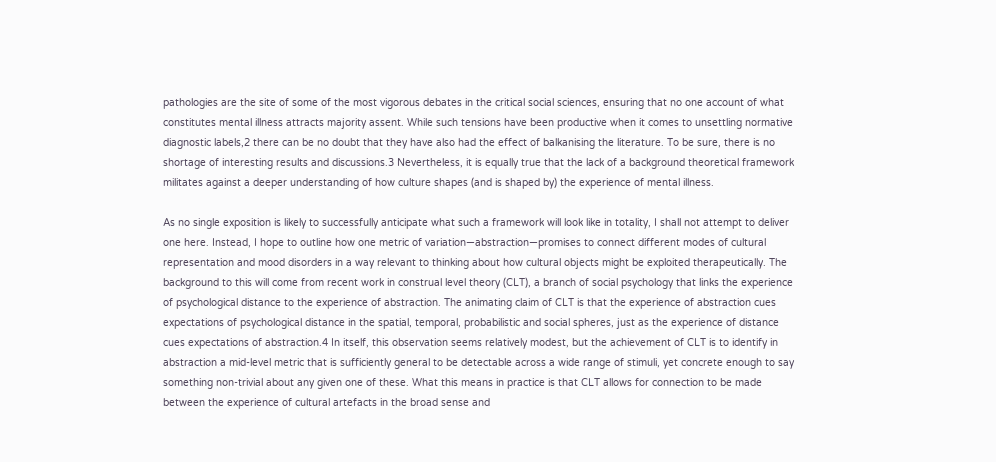pathologies are the site of some of the most vigorous debates in the critical social sciences, ensuring that no one account of what constitutes mental illness attracts majority assent. While such tensions have been productive when it comes to unsettling normative diagnostic labels,2 there can be no doubt that they have also had the effect of balkanising the literature. To be sure, there is no shortage of interesting results and discussions.3 Nevertheless, it is equally true that the lack of a background theoretical framework militates against a deeper understanding of how culture shapes (and is shaped by) the experience of mental illness.

As no single exposition is likely to successfully anticipate what such a framework will look like in totality, I shall not attempt to deliver one here. Instead, I hope to outline how one metric of variation—abstraction—promises to connect different modes of cultural representation and mood disorders in a way relevant to thinking about how cultural objects might be exploited therapeutically. The background to this will come from recent work in construal level theory (CLT), a branch of social psychology that links the experience of psychological distance to the experience of abstraction. The animating claim of CLT is that the experience of abstraction cues expectations of psychological distance in the spatial, temporal, probabilistic and social spheres, just as the experience of distance cues expectations of abstraction.4 In itself, this observation seems relatively modest, but the achievement of CLT is to identify in abstraction a mid-level metric that is sufficiently general to be detectable across a wide range of stimuli, yet concrete enough to say something non-trivial about any given one of these. What this means in practice is that CLT allows for connection to be made between the experience of cultural artefacts in the broad sense and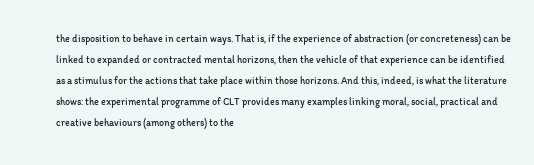the disposition to behave in certain ways. That is, if the experience of abstraction (or concreteness) can be linked to expanded or contracted mental horizons, then the vehicle of that experience can be identified as a stimulus for the actions that take place within those horizons. And this, indeed, is what the literature shows: the experimental programme of CLT provides many examples linking moral, social, practical and creative behaviours (among others) to the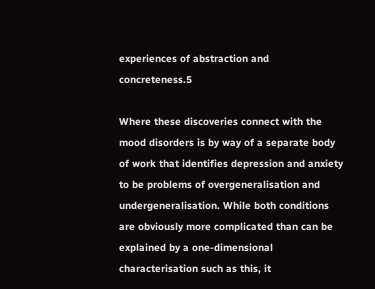experiences of abstraction and concreteness.5

Where these discoveries connect with the mood disorders is by way of a separate body of work that identifies depression and anxiety to be problems of overgeneralisation and undergeneralisation. While both conditions are obviously more complicated than can be explained by a one-dimensional characterisation such as this, it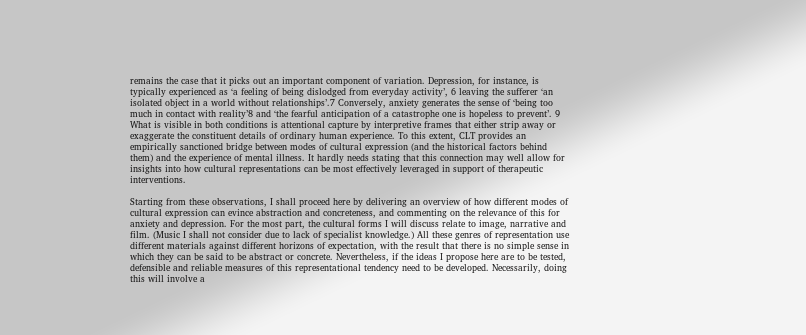remains the case that it picks out an important component of variation. Depression, for instance, is typically experienced as ‘a feeling of being dislodged from everyday activity’, 6 leaving the sufferer ‘an isolated object in a world without relationships’.7 Conversely, anxiety generates the sense of ‘being too much in contact with reality’8 and ‘the fearful anticipation of a catastrophe one is hopeless to prevent’. 9 What is visible in both conditions is attentional capture by interpretive frames that either strip away or exaggerate the constituent details of ordinary human experience. To this extent, CLT provides an empirically sanctioned bridge between modes of cultural expression (and the historical factors behind them) and the experience of mental illness. It hardly needs stating that this connection may well allow for insights into how cultural representations can be most effectively leveraged in support of therapeutic interventions.

Starting from these observations, I shall proceed here by delivering an overview of how different modes of cultural expression can evince abstraction and concreteness, and commenting on the relevance of this for anxiety and depression. For the most part, the cultural forms I will discuss relate to image, narrative and film. (Music I shall not consider due to lack of specialist knowledge.) All these genres of representation use different materials against different horizons of expectation, with the result that there is no simple sense in which they can be said to be abstract or concrete. Nevertheless, if the ideas I propose here are to be tested, defensible and reliable measures of this representational tendency need to be developed. Necessarily, doing this will involve a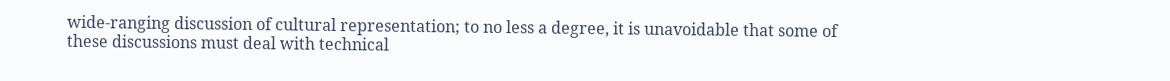wide-ranging discussion of cultural representation; to no less a degree, it is unavoidable that some of these discussions must deal with technical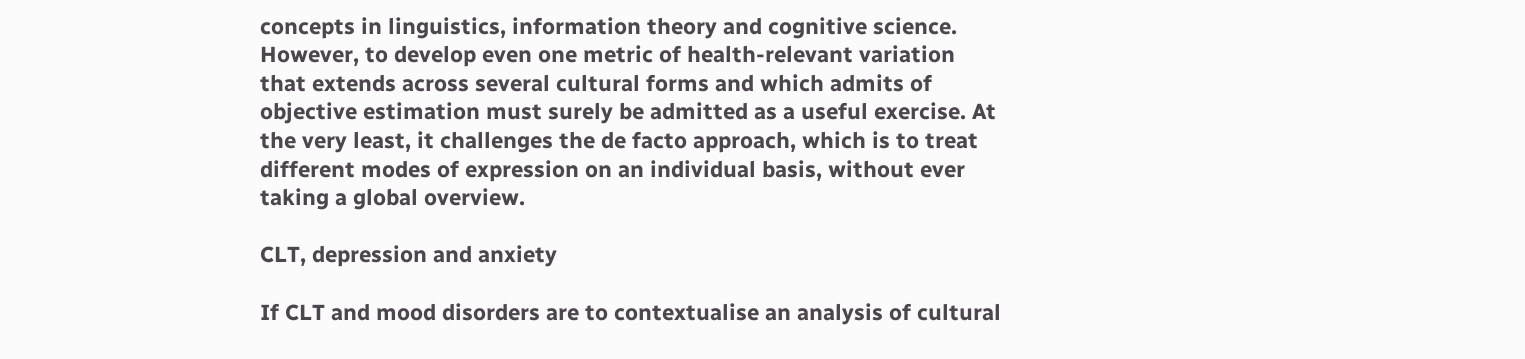concepts in linguistics, information theory and cognitive science. However, to develop even one metric of health-relevant variation that extends across several cultural forms and which admits of objective estimation must surely be admitted as a useful exercise. At the very least, it challenges the de facto approach, which is to treat different modes of expression on an individual basis, without ever taking a global overview.

CLT, depression and anxiety

If CLT and mood disorders are to contextualise an analysis of cultural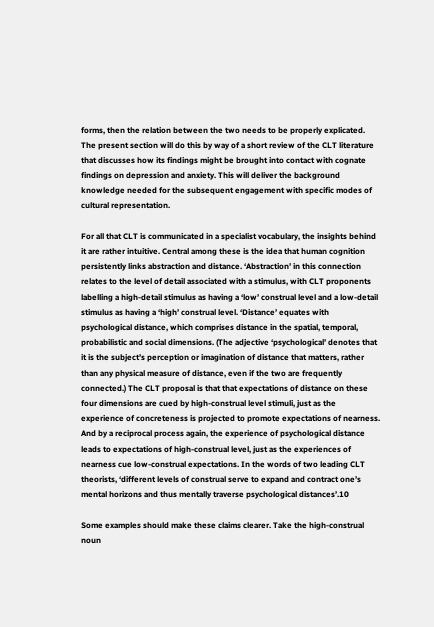forms, then the relation between the two needs to be properly explicated. The present section will do this by way of a short review of the CLT literature that discusses how its findings might be brought into contact with cognate findings on depression and anxiety. This will deliver the background knowledge needed for the subsequent engagement with specific modes of cultural representation.

For all that CLT is communicated in a specialist vocabulary, the insights behind it are rather intuitive. Central among these is the idea that human cognition persistently links abstraction and distance. ‘Abstraction’ in this connection relates to the level of detail associated with a stimulus, with CLT proponents labelling a high-detail stimulus as having a ‘low’ construal level and a low-detail stimulus as having a ‘high’ construal level. ‘Distance’ equates with psychological distance, which comprises distance in the spatial, temporal, probabilistic and social dimensions. (The adjective ‘psychological’ denotes that it is the subject’s perception or imagination of distance that matters, rather than any physical measure of distance, even if the two are frequently connected.) The CLT proposal is that that expectations of distance on these four dimensions are cued by high-construal level stimuli, just as the experience of concreteness is projected to promote expectations of nearness. And by a reciprocal process again, the experience of psychological distance leads to expectations of high-construal level, just as the experiences of nearness cue low-construal expectations. In the words of two leading CLT theorists, ‘different levels of construal serve to expand and contract one’s mental horizons and thus mentally traverse psychological distances’.10

Some examples should make these claims clearer. Take the high-construal noun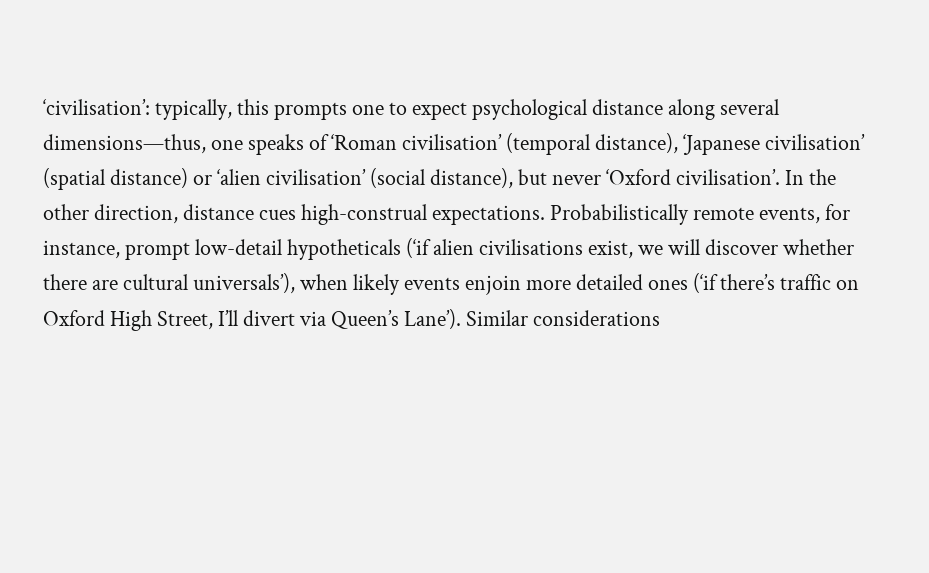‘civilisation’: typically, this prompts one to expect psychological distance along several dimensions—thus, one speaks of ‘Roman civilisation’ (temporal distance), ‘Japanese civilisation’ (spatial distance) or ‘alien civilisation’ (social distance), but never ‘Oxford civilisation’. In the other direction, distance cues high-construal expectations. Probabilistically remote events, for instance, prompt low-detail hypotheticals (‘if alien civilisations exist, we will discover whether there are cultural universals’), when likely events enjoin more detailed ones (‘if there’s traffic on Oxford High Street, I’ll divert via Queen’s Lane’). Similar considerations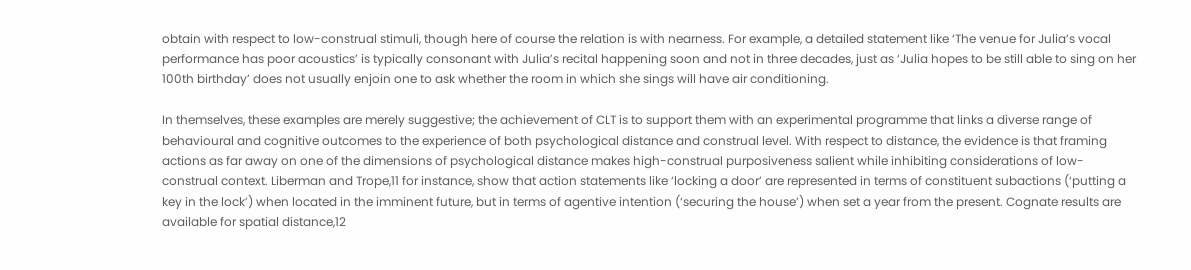obtain with respect to low-construal stimuli, though here of course the relation is with nearness. For example, a detailed statement like ‘The venue for Julia’s vocal performance has poor acoustics’ is typically consonant with Julia’s recital happening soon and not in three decades, just as ‘Julia hopes to be still able to sing on her 100th birthday’ does not usually enjoin one to ask whether the room in which she sings will have air conditioning.

In themselves, these examples are merely suggestive; the achievement of CLT is to support them with an experimental programme that links a diverse range of behavioural and cognitive outcomes to the experience of both psychological distance and construal level. With respect to distance, the evidence is that framing actions as far away on one of the dimensions of psychological distance makes high-construal purposiveness salient while inhibiting considerations of low-construal context. Liberman and Trope,11 for instance, show that action statements like ‘locking a door’ are represented in terms of constituent subactions (‘putting a key in the lock’) when located in the imminent future, but in terms of agentive intention (‘securing the house’) when set a year from the present. Cognate results are available for spatial distance,12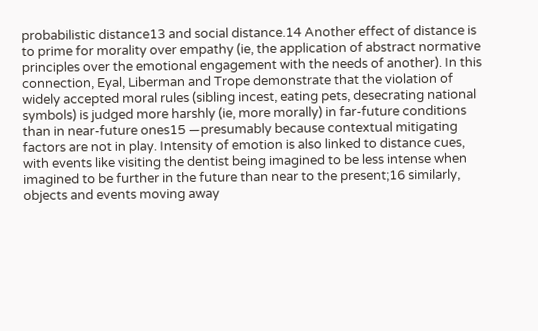probabilistic distance13 and social distance.14 Another effect of distance is to prime for morality over empathy (ie, the application of abstract normative principles over the emotional engagement with the needs of another). In this connection, Eyal, Liberman and Trope demonstrate that the violation of widely accepted moral rules (sibling incest, eating pets, desecrating national symbols) is judged more harshly (ie, more morally) in far-future conditions than in near-future ones15 —presumably because contextual mitigating factors are not in play. Intensity of emotion is also linked to distance cues, with events like visiting the dentist being imagined to be less intense when imagined to be further in the future than near to the present;16 similarly, objects and events moving away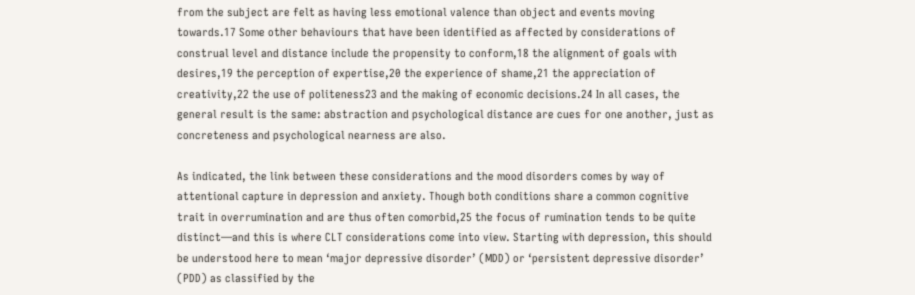from the subject are felt as having less emotional valence than object and events moving towards.17 Some other behaviours that have been identified as affected by considerations of construal level and distance include the propensity to conform,18 the alignment of goals with desires,19 the perception of expertise,20 the experience of shame,21 the appreciation of creativity,22 the use of politeness23 and the making of economic decisions.24 In all cases, the general result is the same: abstraction and psychological distance are cues for one another, just as concreteness and psychological nearness are also.

As indicated, the link between these considerations and the mood disorders comes by way of attentional capture in depression and anxiety. Though both conditions share a common cognitive trait in overrumination and are thus often comorbid,25 the focus of rumination tends to be quite distinct—and this is where CLT considerations come into view. Starting with depression, this should be understood here to mean ‘major depressive disorder’ (MDD) or ‘persistent depressive disorder’ (PDD) as classified by the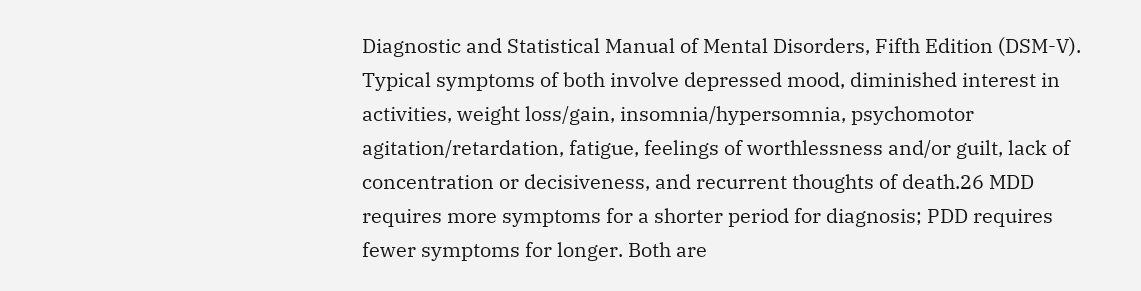Diagnostic and Statistical Manual of Mental Disorders, Fifth Edition (DSM-V). Typical symptoms of both involve depressed mood, diminished interest in activities, weight loss/gain, insomnia/hypersomnia, psychomotor agitation/retardation, fatigue, feelings of worthlessness and/or guilt, lack of concentration or decisiveness, and recurrent thoughts of death.26 MDD requires more symptoms for a shorter period for diagnosis; PDD requires fewer symptoms for longer. Both are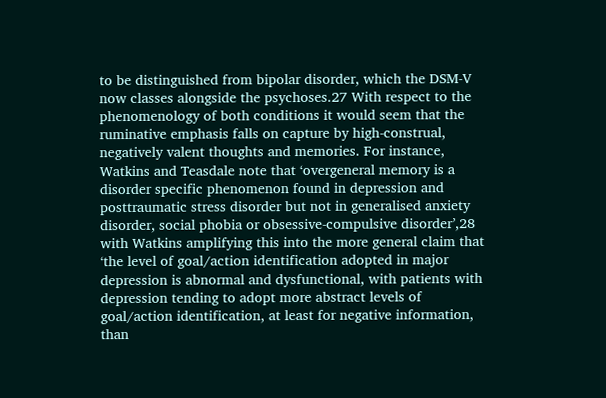to be distinguished from bipolar disorder, which the DSM-V now classes alongside the psychoses.27 With respect to the phenomenology of both conditions it would seem that the ruminative emphasis falls on capture by high-construal, negatively valent thoughts and memories. For instance, Watkins and Teasdale note that ‘overgeneral memory is a disorder specific phenomenon found in depression and posttraumatic stress disorder but not in generalised anxiety disorder, social phobia or obsessive-compulsive disorder’,28 with Watkins amplifying this into the more general claim that ‘the level of goal/action identification adopted in major depression is abnormal and dysfunctional, with patients with depression tending to adopt more abstract levels of goal/action identification, at least for negative information, than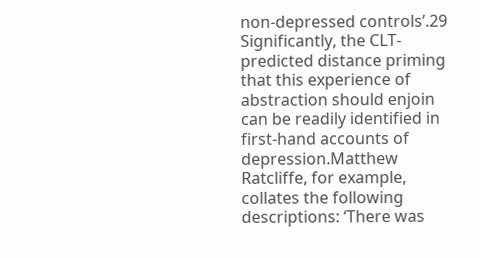non-depressed controls’.29 Significantly, the CLT-predicted distance priming that this experience of abstraction should enjoin can be readily identified in first-hand accounts of depression.Matthew Ratcliffe, for example, collates the following descriptions: ‘There was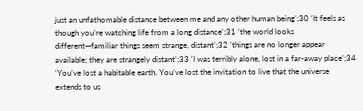just an unfathomable distance between me and any other human being’;30 ‘It feels as though you’re watching life from a long distance’;31 ‘the world looks different—familiar things seem strange, distant’;32 ‘things are no longer appear available; they are strangely distant’;33 ‘I was terribly alone, lost in a far-away place’;34 ‘You’ve lost a habitable earth. You’ve lost the invitation to live that the universe extends to us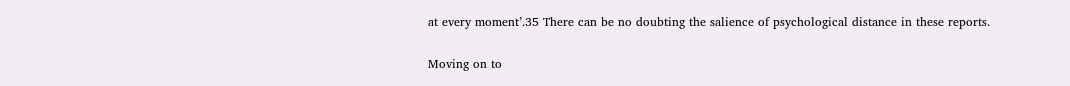at every moment’.35 There can be no doubting the salience of psychological distance in these reports.

Moving on to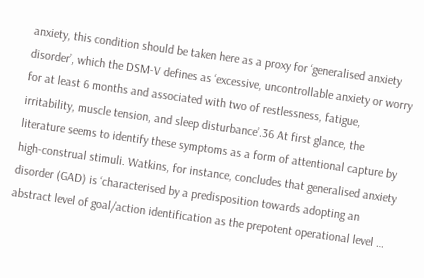anxiety, this condition should be taken here as a proxy for ‘generalised anxiety disorder’, which the DSM-V defines as ‘excessive, uncontrollable anxiety or worry for at least 6 months and associated with two of restlessness, fatigue, irritability, muscle tension, and sleep disturbance’.36 At first glance, the literature seems to identify these symptoms as a form of attentional capture by high-construal stimuli. Watkins, for instance, concludes that generalised anxiety disorder (GAD) is ‘characterised by a predisposition towards adopting an abstract level of goal/action identification as the prepotent operational level …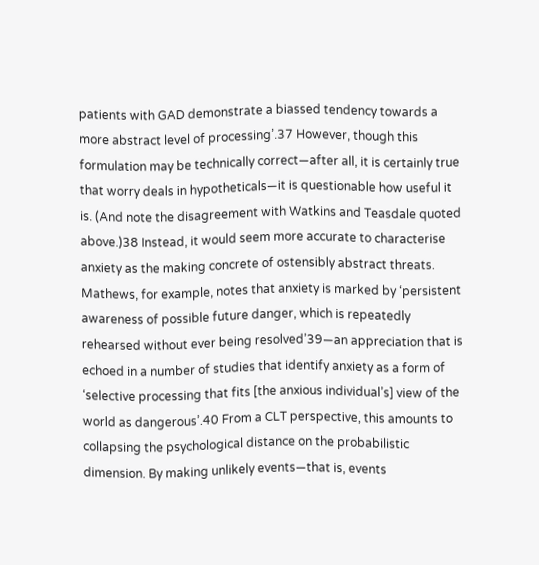patients with GAD demonstrate a biassed tendency towards a more abstract level of processing’.37 However, though this formulation may be technically correct—after all, it is certainly true that worry deals in hypotheticals—it is questionable how useful it is. (And note the disagreement with Watkins and Teasdale quoted above.)38 Instead, it would seem more accurate to characterise anxiety as the making concrete of ostensibly abstract threats. Mathews, for example, notes that anxiety is marked by ‘persistent awareness of possible future danger, which is repeatedly rehearsed without ever being resolved’39—an appreciation that is echoed in a number of studies that identify anxiety as a form of ‘selective processing that fits [the anxious individual’s] view of the world as dangerous’.40 From a CLT perspective, this amounts to collapsing the psychological distance on the probabilistic dimension. By making unlikely events—that is, events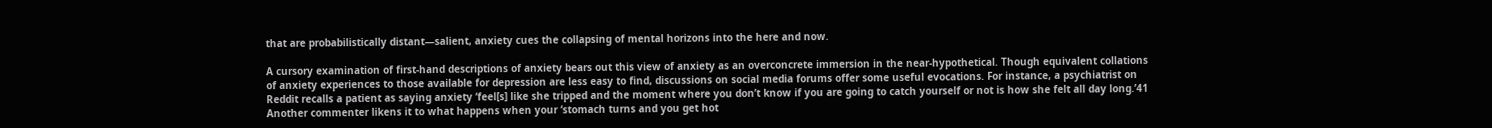that are probabilistically distant—salient, anxiety cues the collapsing of mental horizons into the here and now.

A cursory examination of first-hand descriptions of anxiety bears out this view of anxiety as an overconcrete immersion in the near-hypothetical. Though equivalent collations of anxiety experiences to those available for depression are less easy to find, discussions on social media forums offer some useful evocations. For instance, a psychiatrist on Reddit recalls a patient as saying anxiety ‘feel[s] like she tripped and the moment where you don’t know if you are going to catch yourself or not is how she felt all day long.’41 Another commenter likens it to what happens when your ‘stomach turns and you get hot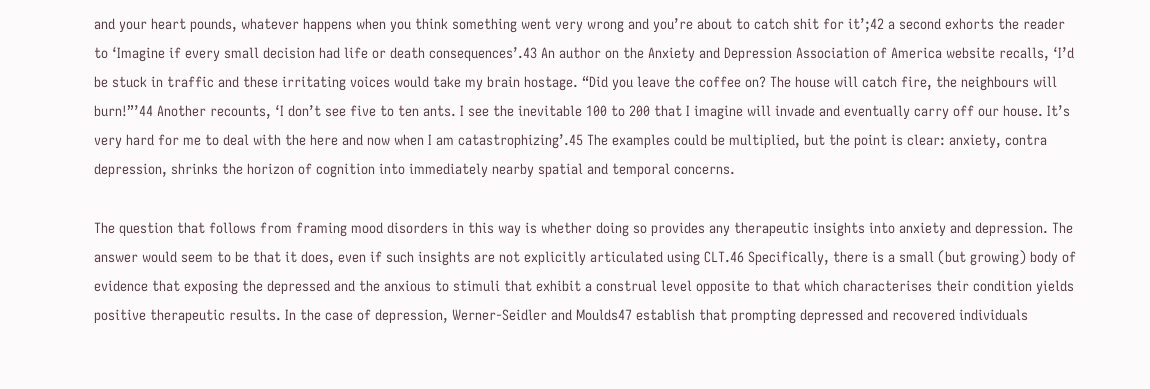and your heart pounds, whatever happens when you think something went very wrong and you’re about to catch shit for it’;42 a second exhorts the reader to ‘Imagine if every small decision had life or death consequences’.43 An author on the Anxiety and Depression Association of America website recalls, ‘I’d be stuck in traffic and these irritating voices would take my brain hostage. “Did you leave the coffee on? The house will catch fire, the neighbours will burn!”’44 Another recounts, ‘I don’t see five to ten ants. I see the inevitable 100 to 200 that I imagine will invade and eventually carry off our house. It’s very hard for me to deal with the here and now when I am catastrophizing’.45 The examples could be multiplied, but the point is clear: anxiety, contra depression, shrinks the horizon of cognition into immediately nearby spatial and temporal concerns.

The question that follows from framing mood disorders in this way is whether doing so provides any therapeutic insights into anxiety and depression. The answer would seem to be that it does, even if such insights are not explicitly articulated using CLT.46 Specifically, there is a small (but growing) body of evidence that exposing the depressed and the anxious to stimuli that exhibit a construal level opposite to that which characterises their condition yields positive therapeutic results. In the case of depression, Werner-Seidler and Moulds47 establish that prompting depressed and recovered individuals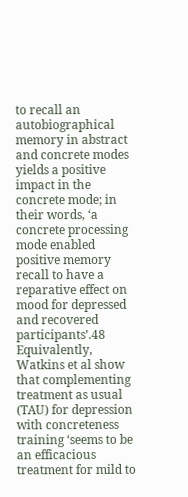to recall an autobiographical memory in abstract and concrete modes yields a positive impact in the concrete mode; in their words, ‘a concrete processing mode enabled positive memory recall to have a reparative effect on mood for depressed and recovered participants’.48 Equivalently, Watkins et al show that complementing treatment as usual (TAU) for depression with concreteness training ‘seems to be an efficacious treatment for mild to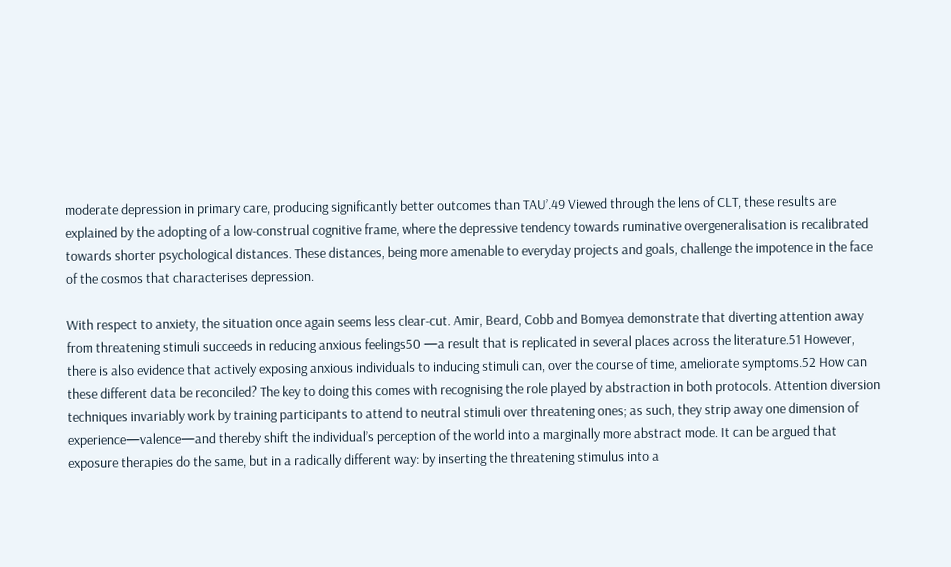moderate depression in primary care, producing significantly better outcomes than TAU’.49 Viewed through the lens of CLT, these results are explained by the adopting of a low-construal cognitive frame, where the depressive tendency towards ruminative overgeneralisation is recalibrated towards shorter psychological distances. These distances, being more amenable to everyday projects and goals, challenge the impotence in the face of the cosmos that characterises depression.

With respect to anxiety, the situation once again seems less clear-cut. Amir, Beard, Cobb and Bomyea demonstrate that diverting attention away from threatening stimuli succeeds in reducing anxious feelings50 —a result that is replicated in several places across the literature.51 However, there is also evidence that actively exposing anxious individuals to inducing stimuli can, over the course of time, ameliorate symptoms.52 How can these different data be reconciled? The key to doing this comes with recognising the role played by abstraction in both protocols. Attention diversion techniques invariably work by training participants to attend to neutral stimuli over threatening ones; as such, they strip away one dimension of experience—valence—and thereby shift the individual’s perception of the world into a marginally more abstract mode. It can be argued that exposure therapies do the same, but in a radically different way: by inserting the threatening stimulus into a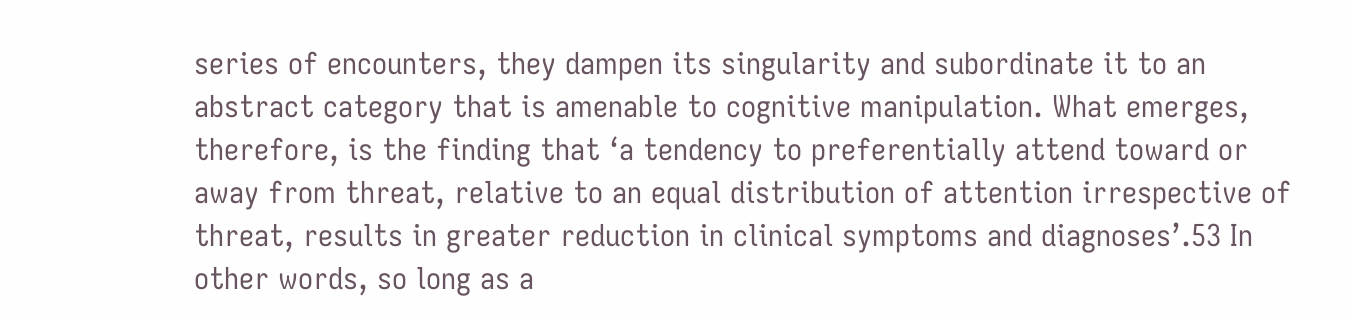series of encounters, they dampen its singularity and subordinate it to an abstract category that is amenable to cognitive manipulation. What emerges, therefore, is the finding that ‘a tendency to preferentially attend toward or away from threat, relative to an equal distribution of attention irrespective of threat, results in greater reduction in clinical symptoms and diagnoses’.53 In other words, so long as a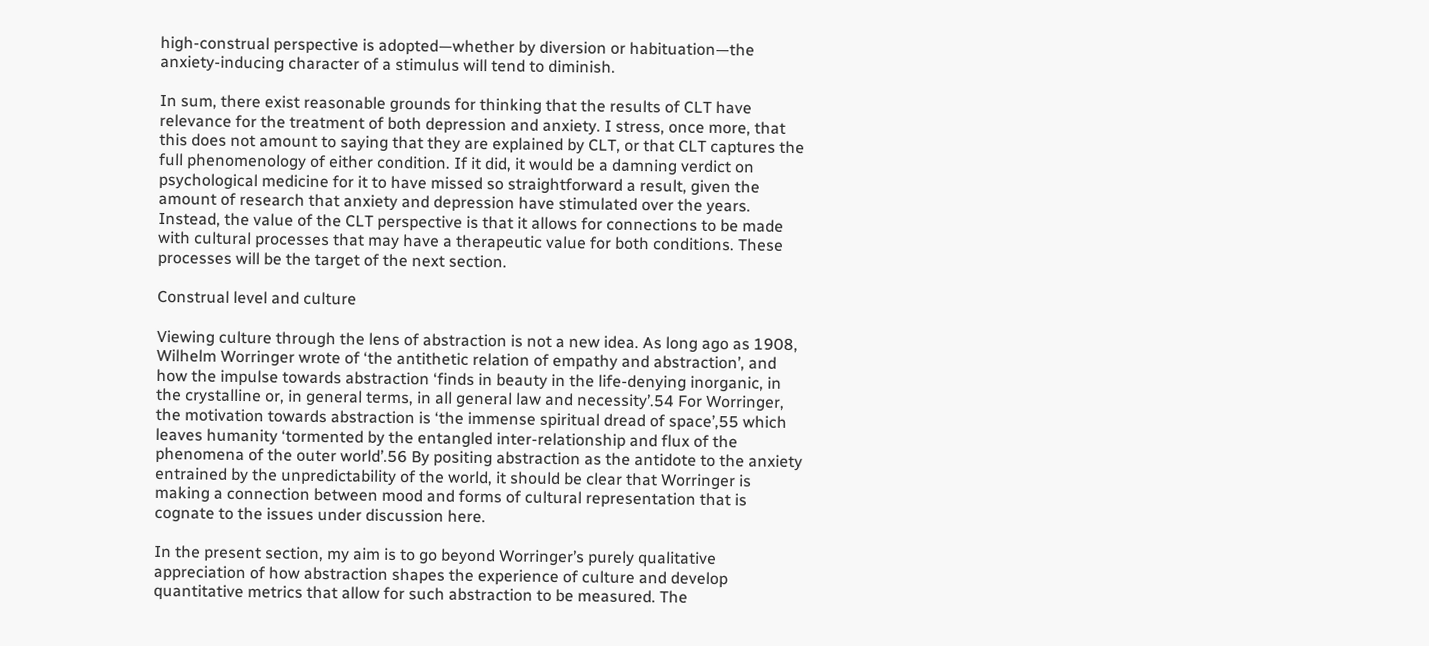high-construal perspective is adopted—whether by diversion or habituation—the anxiety-inducing character of a stimulus will tend to diminish.

In sum, there exist reasonable grounds for thinking that the results of CLT have relevance for the treatment of both depression and anxiety. I stress, once more, that this does not amount to saying that they are explained by CLT, or that CLT captures the full phenomenology of either condition. If it did, it would be a damning verdict on psychological medicine for it to have missed so straightforward a result, given the amount of research that anxiety and depression have stimulated over the years. Instead, the value of the CLT perspective is that it allows for connections to be made with cultural processes that may have a therapeutic value for both conditions. These processes will be the target of the next section.

Construal level and culture

Viewing culture through the lens of abstraction is not a new idea. As long ago as 1908, Wilhelm Worringer wrote of ‘the antithetic relation of empathy and abstraction’, and how the impulse towards abstraction ‘finds in beauty in the life-denying inorganic, in the crystalline or, in general terms, in all general law and necessity’.54 For Worringer, the motivation towards abstraction is ‘the immense spiritual dread of space’,55 which leaves humanity ‘tormented by the entangled inter-relationship and flux of the phenomena of the outer world’.56 By positing abstraction as the antidote to the anxiety entrained by the unpredictability of the world, it should be clear that Worringer is making a connection between mood and forms of cultural representation that is cognate to the issues under discussion here.

In the present section, my aim is to go beyond Worringer’s purely qualitative appreciation of how abstraction shapes the experience of culture and develop quantitative metrics that allow for such abstraction to be measured. The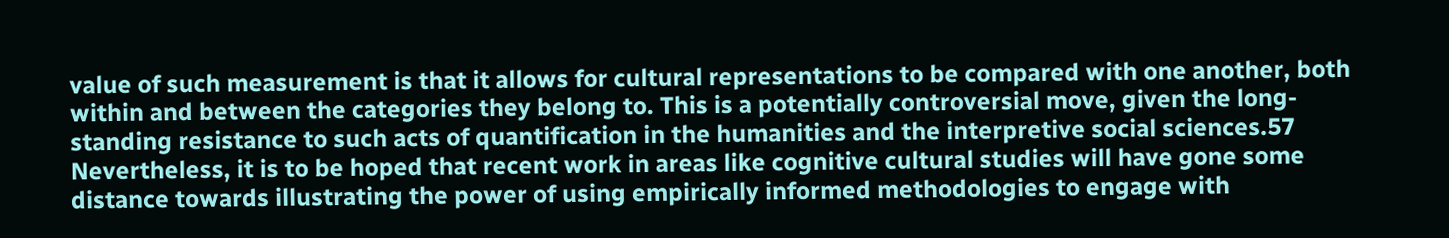value of such measurement is that it allows for cultural representations to be compared with one another, both within and between the categories they belong to. This is a potentially controversial move, given the long-standing resistance to such acts of quantification in the humanities and the interpretive social sciences.57 Nevertheless, it is to be hoped that recent work in areas like cognitive cultural studies will have gone some distance towards illustrating the power of using empirically informed methodologies to engage with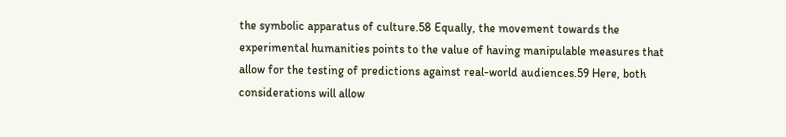the symbolic apparatus of culture.58 Equally, the movement towards the experimental humanities points to the value of having manipulable measures that allow for the testing of predictions against real-world audiences.59 Here, both considerations will allow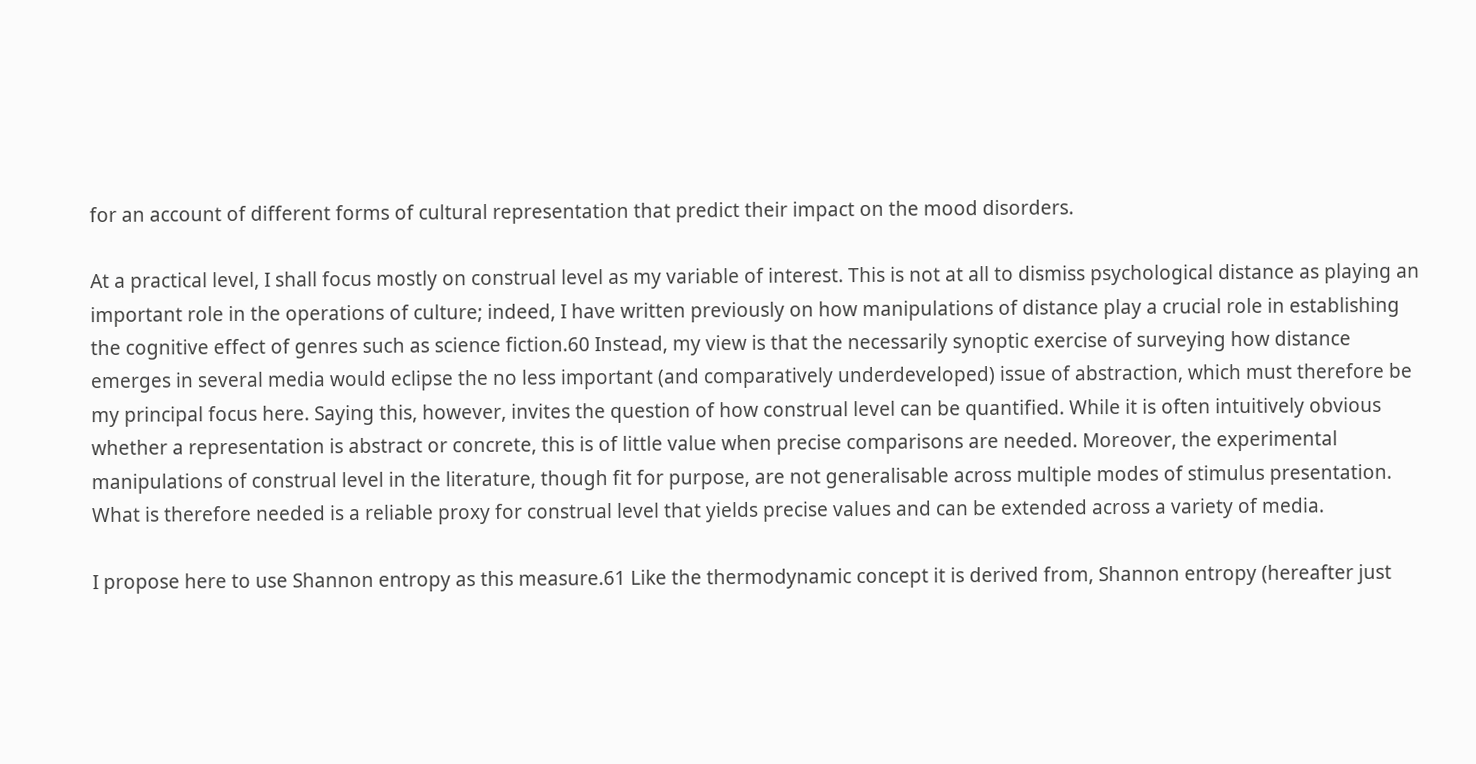for an account of different forms of cultural representation that predict their impact on the mood disorders.

At a practical level, I shall focus mostly on construal level as my variable of interest. This is not at all to dismiss psychological distance as playing an important role in the operations of culture; indeed, I have written previously on how manipulations of distance play a crucial role in establishing the cognitive effect of genres such as science fiction.60 Instead, my view is that the necessarily synoptic exercise of surveying how distance emerges in several media would eclipse the no less important (and comparatively underdeveloped) issue of abstraction, which must therefore be my principal focus here. Saying this, however, invites the question of how construal level can be quantified. While it is often intuitively obvious whether a representation is abstract or concrete, this is of little value when precise comparisons are needed. Moreover, the experimental manipulations of construal level in the literature, though fit for purpose, are not generalisable across multiple modes of stimulus presentation. What is therefore needed is a reliable proxy for construal level that yields precise values and can be extended across a variety of media.

I propose here to use Shannon entropy as this measure.61 Like the thermodynamic concept it is derived from, Shannon entropy (hereafter just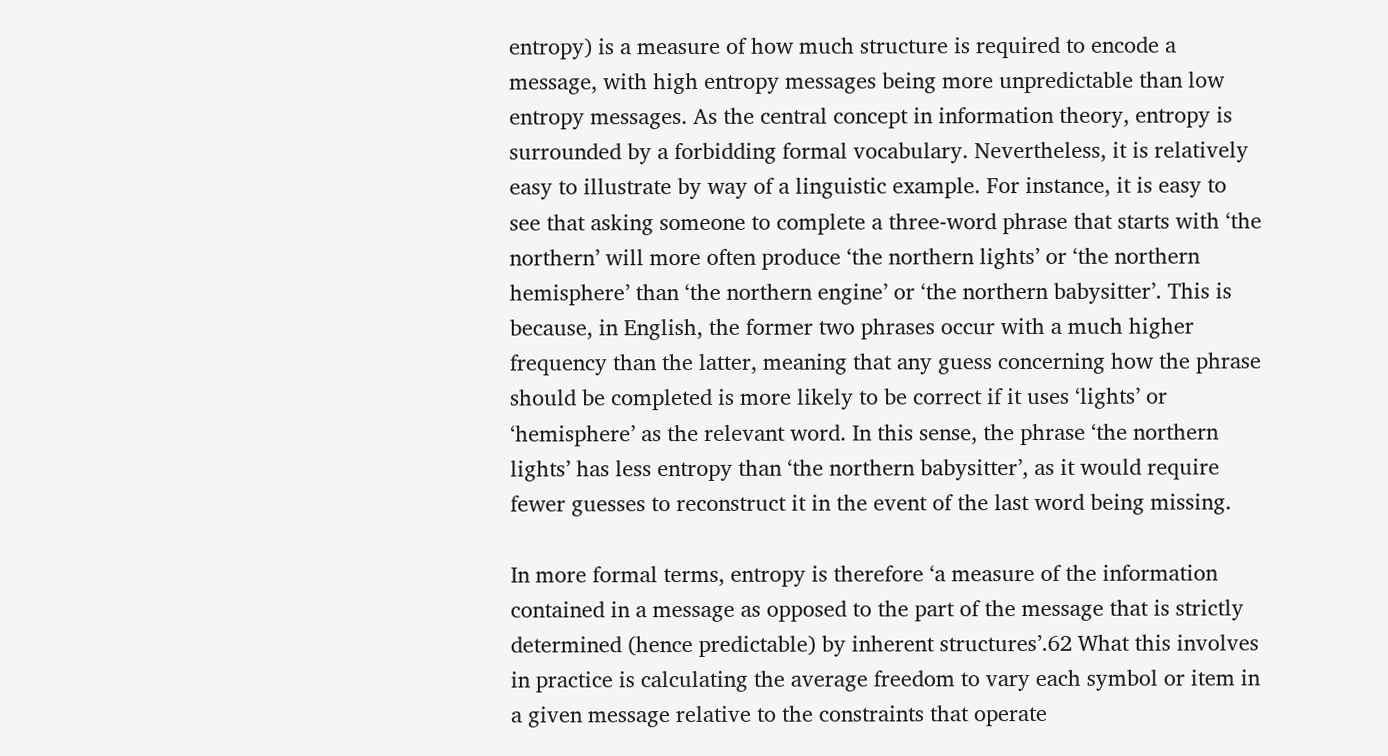entropy) is a measure of how much structure is required to encode a message, with high entropy messages being more unpredictable than low entropy messages. As the central concept in information theory, entropy is surrounded by a forbidding formal vocabulary. Nevertheless, it is relatively easy to illustrate by way of a linguistic example. For instance, it is easy to see that asking someone to complete a three-word phrase that starts with ‘the northern’ will more often produce ‘the northern lights’ or ‘the northern hemisphere’ than ‘the northern engine’ or ‘the northern babysitter’. This is because, in English, the former two phrases occur with a much higher frequency than the latter, meaning that any guess concerning how the phrase should be completed is more likely to be correct if it uses ‘lights’ or ‘hemisphere’ as the relevant word. In this sense, the phrase ‘the northern lights’ has less entropy than ‘the northern babysitter’, as it would require fewer guesses to reconstruct it in the event of the last word being missing.

In more formal terms, entropy is therefore ‘a measure of the information contained in a message as opposed to the part of the message that is strictly determined (hence predictable) by inherent structures’.62 What this involves in practice is calculating the average freedom to vary each symbol or item in a given message relative to the constraints that operate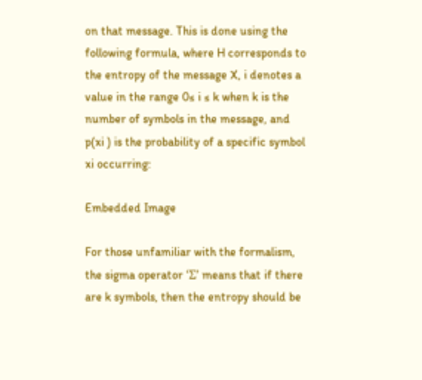on that message. This is done using the following formula, where H corresponds to the entropy of the message X, i denotes a value in the range 0≤ i ≤ k when k is the number of symbols in the message, and p(xi ) is the probability of a specific symbol xi occurring:

Embedded Image

For those unfamiliar with the formalism, the sigma operator ‘Σ’ means that if there are k symbols, then the entropy should be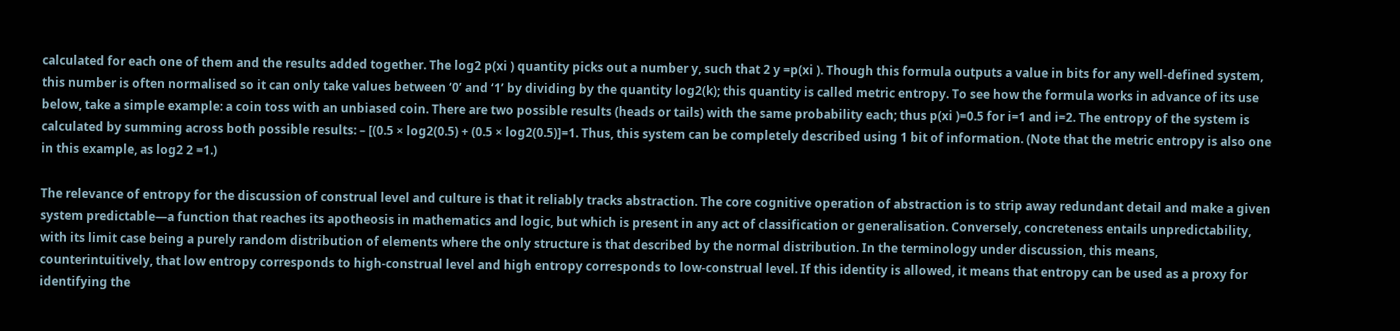calculated for each one of them and the results added together. The log2 p(xi ) quantity picks out a number y, such that 2 y =p(xi ). Though this formula outputs a value in bits for any well-defined system, this number is often normalised so it can only take values between ‘0’ and ‘1’ by dividing by the quantity log2(k); this quantity is called metric entropy. To see how the formula works in advance of its use below, take a simple example: a coin toss with an unbiased coin. There are two possible results (heads or tails) with the same probability each; thus p(xi )=0.5 for i=1 and i=2. The entropy of the system is calculated by summing across both possible results: – [(0.5 × log2(0.5) + (0.5 × log2(0.5)]=1. Thus, this system can be completely described using 1 bit of information. (Note that the metric entropy is also one in this example, as log2 2 =1.)

The relevance of entropy for the discussion of construal level and culture is that it reliably tracks abstraction. The core cognitive operation of abstraction is to strip away redundant detail and make a given system predictable—a function that reaches its apotheosis in mathematics and logic, but which is present in any act of classification or generalisation. Conversely, concreteness entails unpredictability, with its limit case being a purely random distribution of elements where the only structure is that described by the normal distribution. In the terminology under discussion, this means, counterintuitively, that low entropy corresponds to high-construal level and high entropy corresponds to low-construal level. If this identity is allowed, it means that entropy can be used as a proxy for identifying the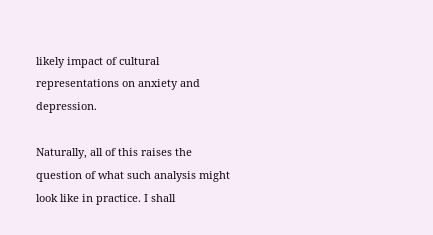likely impact of cultural representations on anxiety and depression.

Naturally, all of this raises the question of what such analysis might look like in practice. I shall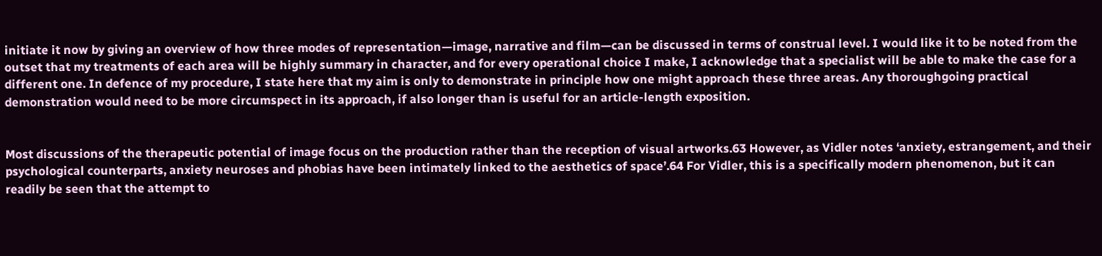initiate it now by giving an overview of how three modes of representation—image, narrative and film—can be discussed in terms of construal level. I would like it to be noted from the outset that my treatments of each area will be highly summary in character, and for every operational choice I make, I acknowledge that a specialist will be able to make the case for a different one. In defence of my procedure, I state here that my aim is only to demonstrate in principle how one might approach these three areas. Any thoroughgoing practical demonstration would need to be more circumspect in its approach, if also longer than is useful for an article-length exposition.


Most discussions of the therapeutic potential of image focus on the production rather than the reception of visual artworks.63 However, as Vidler notes ‘anxiety, estrangement, and their psychological counterparts, anxiety neuroses and phobias have been intimately linked to the aesthetics of space’.64 For Vidler, this is a specifically modern phenomenon, but it can readily be seen that the attempt to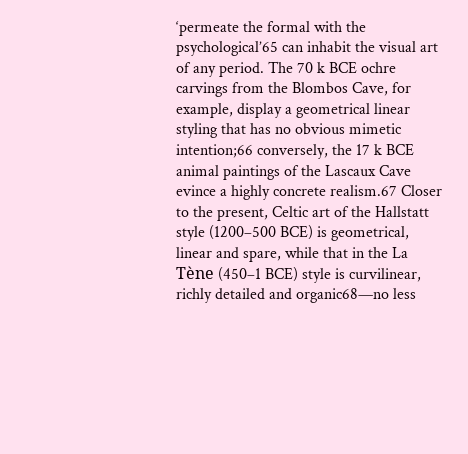‘permeate the formal with the psychological’65 can inhabit the visual art of any period. The 70 k BCE ochre carvings from the Blombos Cave, for example, display a geometrical linear styling that has no obvious mimetic intention;66 conversely, the 17 k BCE animal paintings of the Lascaux Cave evince a highly concrete realism.67 Closer to the present, Celtic art of the Hallstatt style (1200–500 BCE) is geometrical, linear and spare, while that in the La Tène (450–1 BCE) style is curvilinear, richly detailed and organic68—no less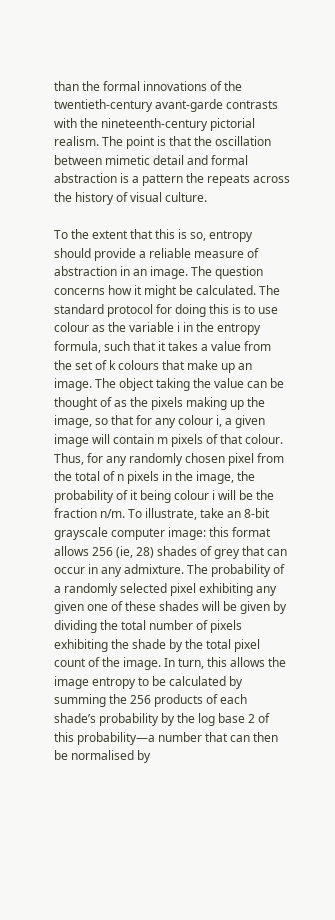than the formal innovations of the twentieth-century avant-garde contrasts with the nineteenth-century pictorial realism. The point is that the oscillation between mimetic detail and formal abstraction is a pattern the repeats across the history of visual culture.

To the extent that this is so, entropy should provide a reliable measure of abstraction in an image. The question concerns how it might be calculated. The standard protocol for doing this is to use colour as the variable i in the entropy formula, such that it takes a value from the set of k colours that make up an image. The object taking the value can be thought of as the pixels making up the image, so that for any colour i, a given image will contain m pixels of that colour. Thus, for any randomly chosen pixel from the total of n pixels in the image, the probability of it being colour i will be the fraction n/m. To illustrate, take an 8-bit grayscale computer image: this format allows 256 (ie, 28) shades of grey that can occur in any admixture. The probability of a randomly selected pixel exhibiting any given one of these shades will be given by dividing the total number of pixels exhibiting the shade by the total pixel count of the image. In turn, this allows the image entropy to be calculated by summing the 256 products of each shade’s probability by the log base 2 of this probability—a number that can then be normalised by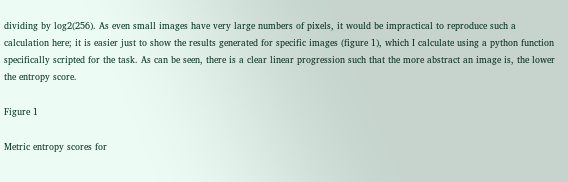dividing by log2(256). As even small images have very large numbers of pixels, it would be impractical to reproduce such a calculation here; it is easier just to show the results generated for specific images (figure 1), which I calculate using a python function specifically scripted for the task. As can be seen, there is a clear linear progression such that the more abstract an image is, the lower the entropy score.

Figure 1

Metric entropy scores for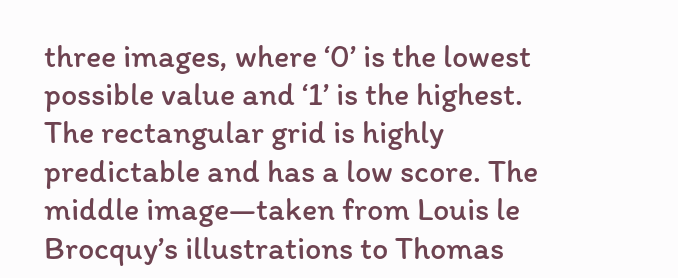three images, where ‘0’ is the lowest possible value and ‘1’ is the highest. The rectangular grid is highly predictable and has a low score. The middle image—taken from Louis le Brocquy’s illustrations to Thomas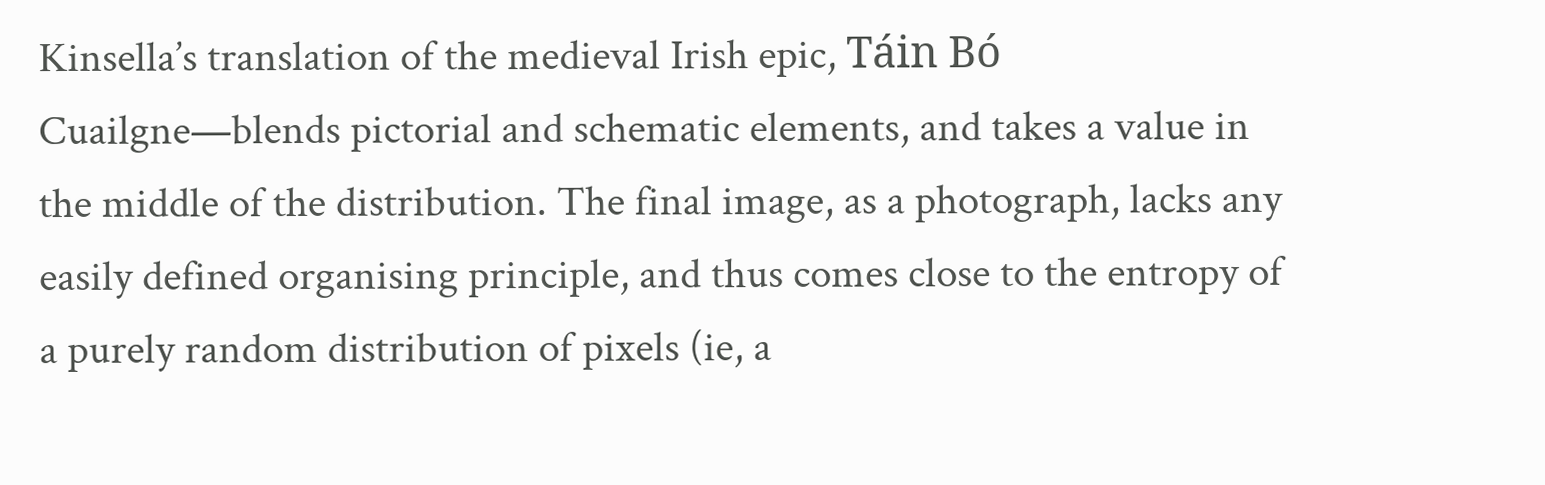Kinsella’s translation of the medieval Irish epic, Táin Bó Cuailgne—blends pictorial and schematic elements, and takes a value in the middle of the distribution. The final image, as a photograph, lacks any easily defined organising principle, and thus comes close to the entropy of a purely random distribution of pixels (ie, a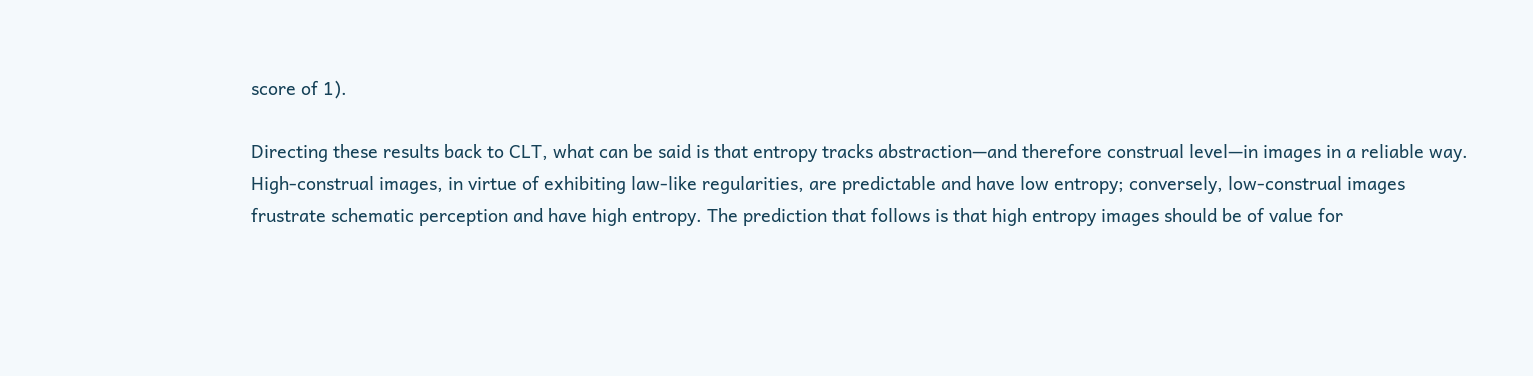score of 1).

Directing these results back to CLT, what can be said is that entropy tracks abstraction—and therefore construal level—in images in a reliable way. High-construal images, in virtue of exhibiting law-like regularities, are predictable and have low entropy; conversely, low-construal images frustrate schematic perception and have high entropy. The prediction that follows is that high entropy images should be of value for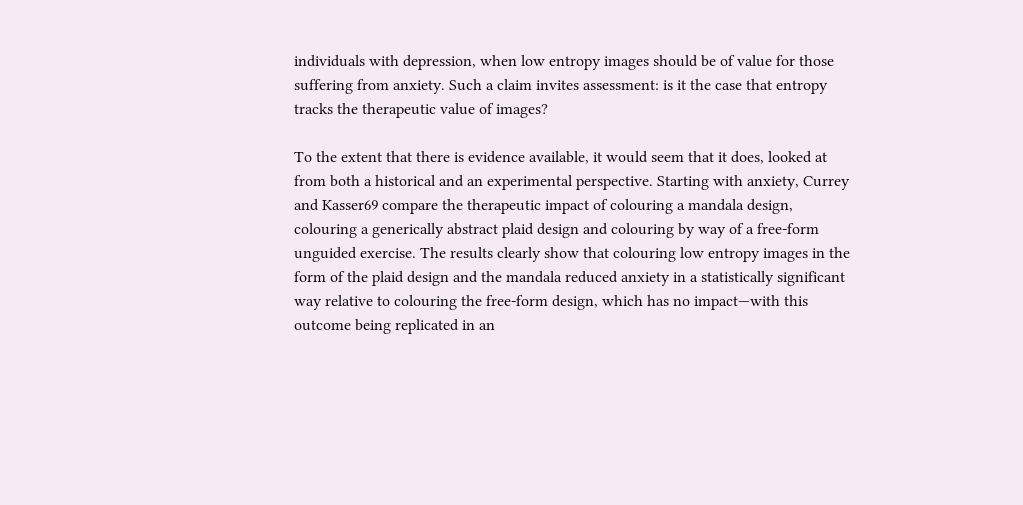individuals with depression, when low entropy images should be of value for those suffering from anxiety. Such a claim invites assessment: is it the case that entropy tracks the therapeutic value of images?

To the extent that there is evidence available, it would seem that it does, looked at from both a historical and an experimental perspective. Starting with anxiety, Currey and Kasser69 compare the therapeutic impact of colouring a mandala design, colouring a generically abstract plaid design and colouring by way of a free-form unguided exercise. The results clearly show that colouring low entropy images in the form of the plaid design and the mandala reduced anxiety in a statistically significant way relative to colouring the free-form design, which has no impact—with this outcome being replicated in an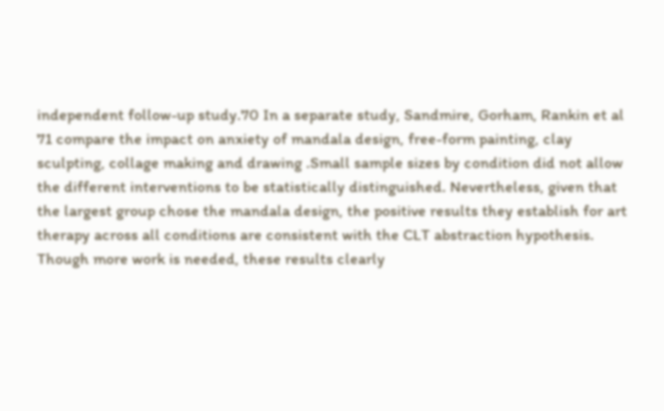independent follow-up study.70 In a separate study, Sandmire, Gorham, Rankin et al 71 compare the impact on anxiety of mandala design, free-form painting, clay sculpting, collage making and drawing .Small sample sizes by condition did not allow the different interventions to be statistically distinguished. Nevertheless, given that the largest group chose the mandala design, the positive results they establish for art therapy across all conditions are consistent with the CLT abstraction hypothesis. Though more work is needed, these results clearly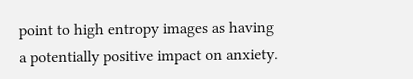point to high entropy images as having a potentially positive impact on anxiety.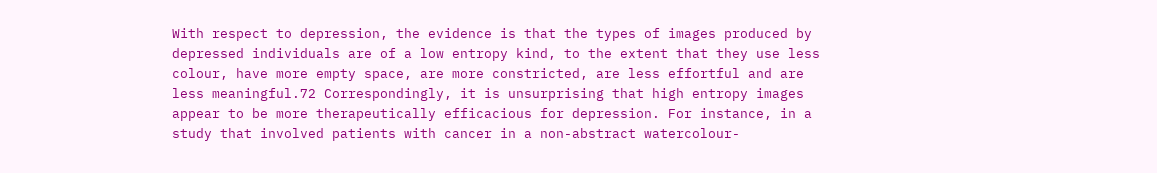With respect to depression, the evidence is that the types of images produced by depressed individuals are of a low entropy kind, to the extent that they use less colour, have more empty space, are more constricted, are less effortful and are less meaningful.72 Correspondingly, it is unsurprising that high entropy images appear to be more therapeutically efficacious for depression. For instance, in a study that involved patients with cancer in a non-abstract watercolour-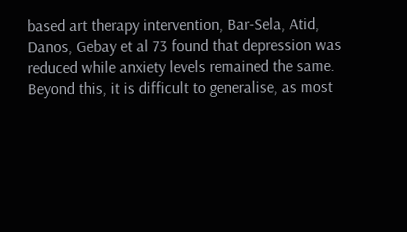based art therapy intervention, Bar-Sela, Atid, Danos, Gebay et al 73 found that depression was reduced while anxiety levels remained the same. Beyond this, it is difficult to generalise, as most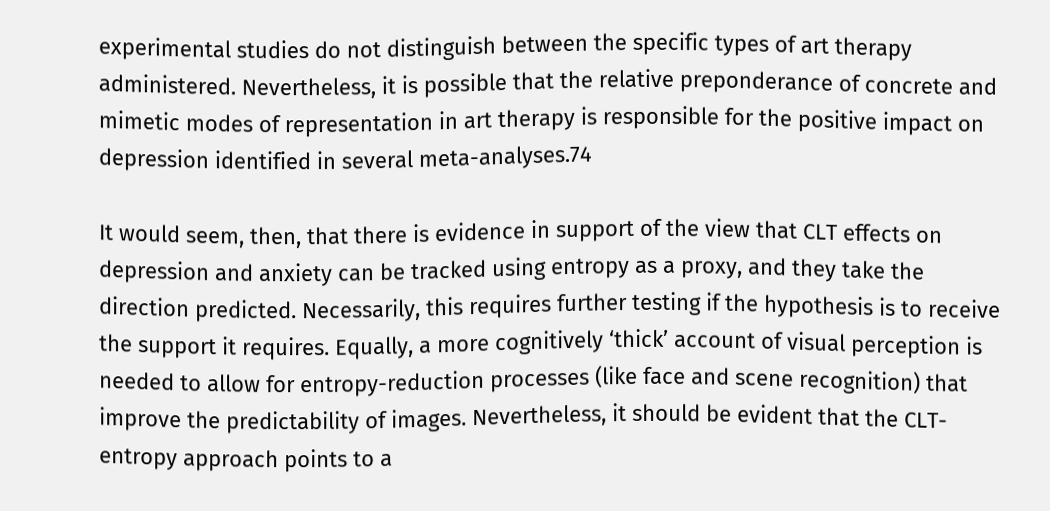experimental studies do not distinguish between the specific types of art therapy administered. Nevertheless, it is possible that the relative preponderance of concrete and mimetic modes of representation in art therapy is responsible for the positive impact on depression identified in several meta-analyses.74

It would seem, then, that there is evidence in support of the view that CLT effects on depression and anxiety can be tracked using entropy as a proxy, and they take the direction predicted. Necessarily, this requires further testing if the hypothesis is to receive the support it requires. Equally, a more cognitively ‘thick’ account of visual perception is needed to allow for entropy-reduction processes (like face and scene recognition) that improve the predictability of images. Nevertheless, it should be evident that the CLT-entropy approach points to a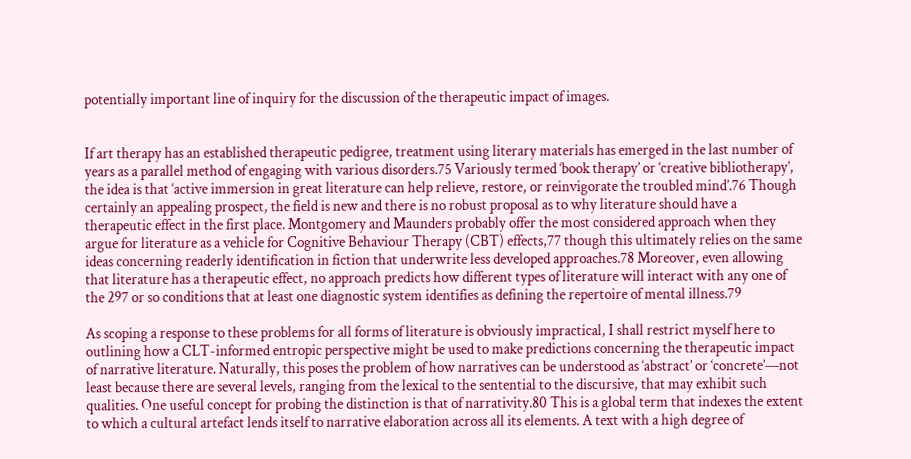potentially important line of inquiry for the discussion of the therapeutic impact of images.


If art therapy has an established therapeutic pedigree, treatment using literary materials has emerged in the last number of years as a parallel method of engaging with various disorders.75 Variously termed ‘book therapy’ or ‘creative bibliotherapy’, the idea is that ‘active immersion in great literature can help relieve, restore, or reinvigorate the troubled mind’.76 Though certainly an appealing prospect, the field is new and there is no robust proposal as to why literature should have a therapeutic effect in the first place. Montgomery and Maunders probably offer the most considered approach when they argue for literature as a vehicle for Cognitive Behaviour Therapy (CBT) effects,77 though this ultimately relies on the same ideas concerning readerly identification in fiction that underwrite less developed approaches.78 Moreover, even allowing that literature has a therapeutic effect, no approach predicts how different types of literature will interact with any one of the 297 or so conditions that at least one diagnostic system identifies as defining the repertoire of mental illness.79

As scoping a response to these problems for all forms of literature is obviously impractical, I shall restrict myself here to outlining how a CLT-informed entropic perspective might be used to make predictions concerning the therapeutic impact of narrative literature. Naturally, this poses the problem of how narratives can be understood as ‘abstract’ or ‘concrete’—not least because there are several levels, ranging from the lexical to the sentential to the discursive, that may exhibit such qualities. One useful concept for probing the distinction is that of narrativity.80 This is a global term that indexes the extent to which a cultural artefact lends itself to narrative elaboration across all its elements. A text with a high degree of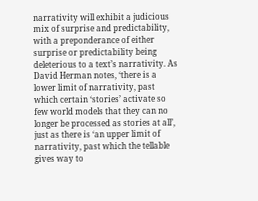narrativity will exhibit a judicious mix of surprise and predictability, with a preponderance of either surprise or predictability being deleterious to a text’s narrativity. As David Herman notes, ‘there is a lower limit of narrativity, past which certain ‘stories’ activate so few world models that they can no longer be processed as stories at all’, just as there is ‘an upper limit of narrativity, past which the tellable gives way to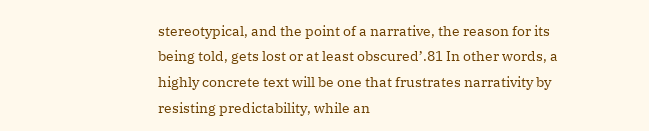stereotypical, and the point of a narrative, the reason for its being told, gets lost or at least obscured’.81 In other words, a highly concrete text will be one that frustrates narrativity by resisting predictability, while an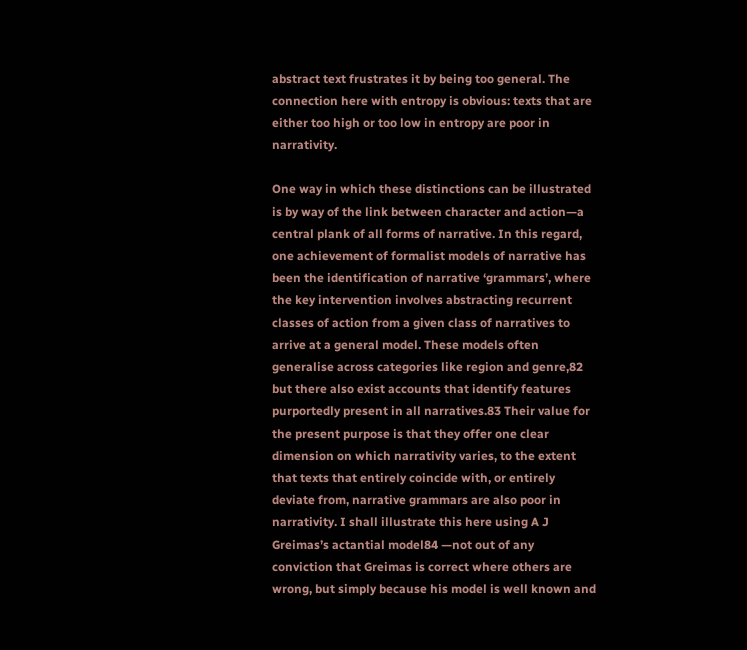abstract text frustrates it by being too general. The connection here with entropy is obvious: texts that are either too high or too low in entropy are poor in narrativity.

One way in which these distinctions can be illustrated is by way of the link between character and action—a central plank of all forms of narrative. In this regard, one achievement of formalist models of narrative has been the identification of narrative ‘grammars’, where the key intervention involves abstracting recurrent classes of action from a given class of narratives to arrive at a general model. These models often generalise across categories like region and genre,82 but there also exist accounts that identify features purportedly present in all narratives.83 Their value for the present purpose is that they offer one clear dimension on which narrativity varies, to the extent that texts that entirely coincide with, or entirely deviate from, narrative grammars are also poor in narrativity. I shall illustrate this here using A J Greimas’s actantial model84 —not out of any conviction that Greimas is correct where others are wrong, but simply because his model is well known and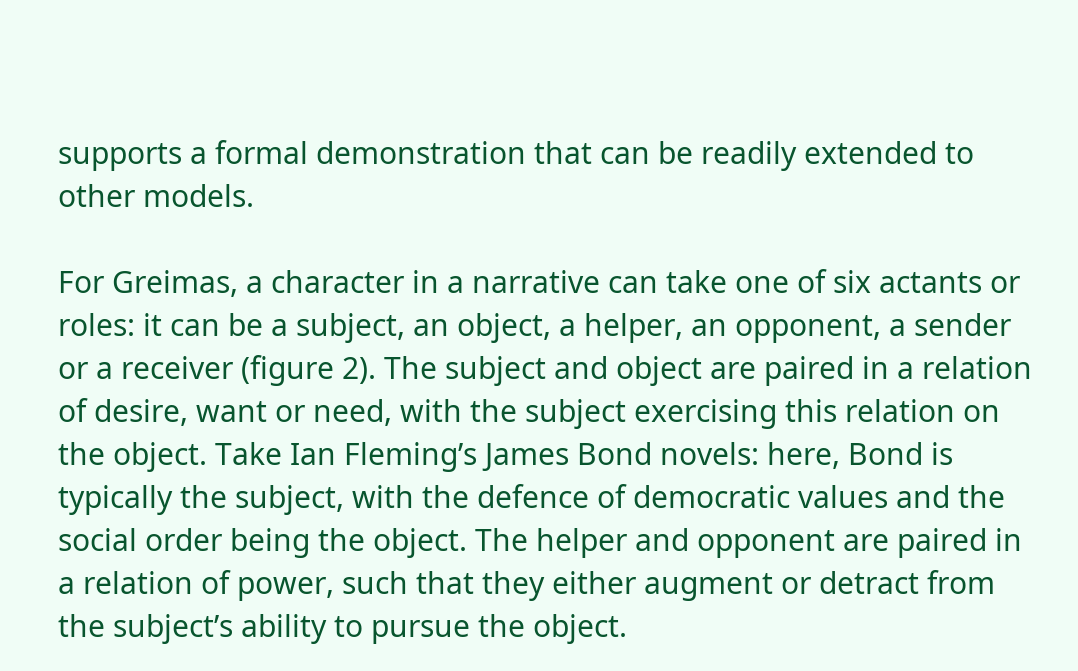supports a formal demonstration that can be readily extended to other models.

For Greimas, a character in a narrative can take one of six actants or roles: it can be a subject, an object, a helper, an opponent, a sender or a receiver (figure 2). The subject and object are paired in a relation of desire, want or need, with the subject exercising this relation on the object. Take Ian Fleming’s James Bond novels: here, Bond is typically the subject, with the defence of democratic values and the social order being the object. The helper and opponent are paired in a relation of power, such that they either augment or detract from the subject’s ability to pursue the object.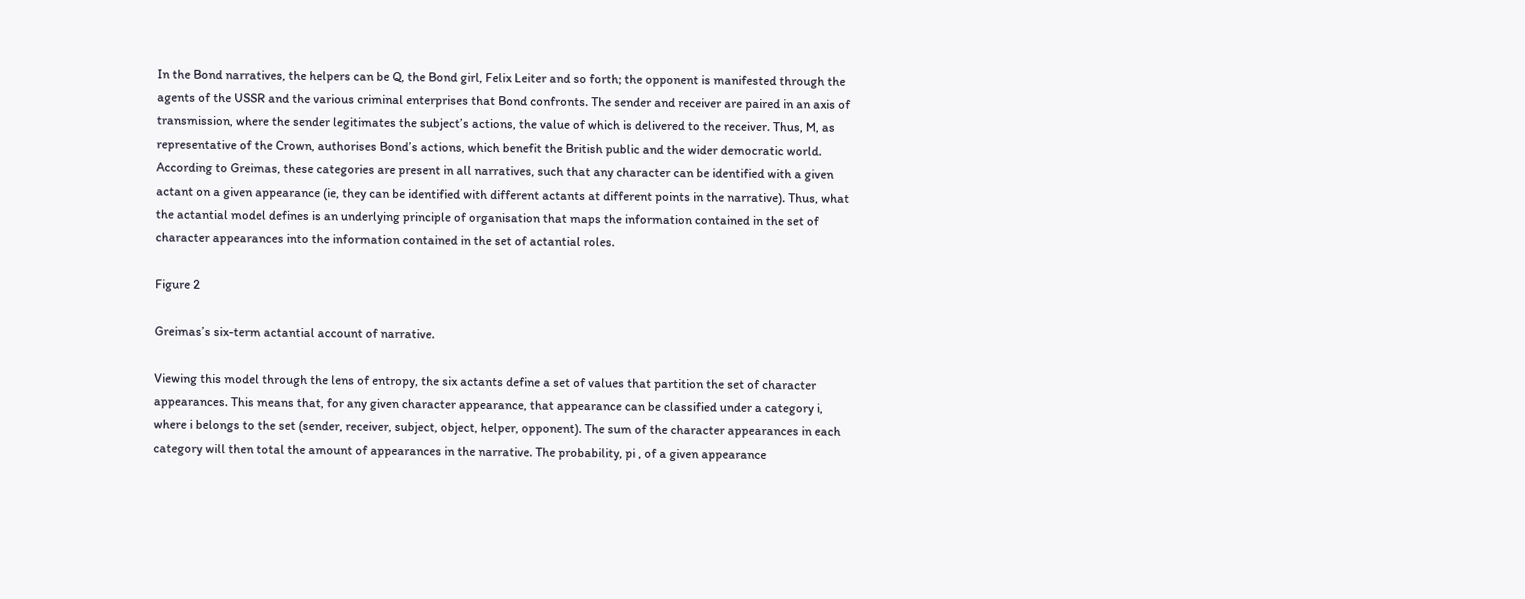In the Bond narratives, the helpers can be Q, the Bond girl, Felix Leiter and so forth; the opponent is manifested through the agents of the USSR and the various criminal enterprises that Bond confronts. The sender and receiver are paired in an axis of transmission, where the sender legitimates the subject’s actions, the value of which is delivered to the receiver. Thus, M, as representative of the Crown, authorises Bond’s actions, which benefit the British public and the wider democratic world. According to Greimas, these categories are present in all narratives, such that any character can be identified with a given actant on a given appearance (ie, they can be identified with different actants at different points in the narrative). Thus, what the actantial model defines is an underlying principle of organisation that maps the information contained in the set of character appearances into the information contained in the set of actantial roles.

Figure 2

Greimas’s six-term actantial account of narrative.

Viewing this model through the lens of entropy, the six actants define a set of values that partition the set of character appearances. This means that, for any given character appearance, that appearance can be classified under a category i, where i belongs to the set (sender, receiver, subject, object, helper, opponent). The sum of the character appearances in each category will then total the amount of appearances in the narrative. The probability, pi , of a given appearance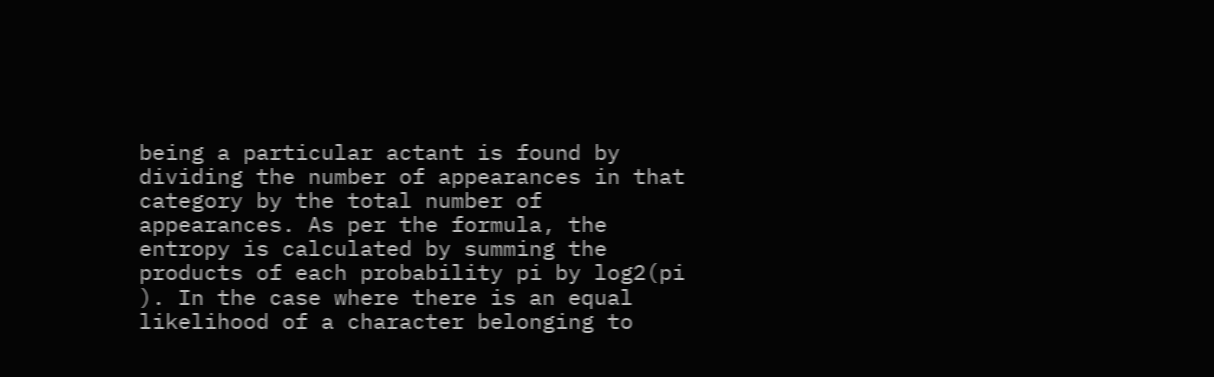being a particular actant is found by dividing the number of appearances in that category by the total number of appearances. As per the formula, the entropy is calculated by summing the products of each probability pi by log2(pi ). In the case where there is an equal likelihood of a character belonging to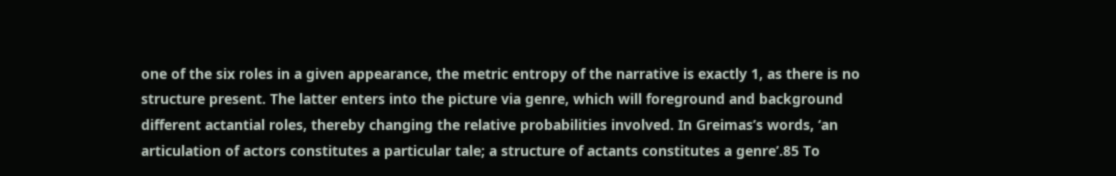one of the six roles in a given appearance, the metric entropy of the narrative is exactly 1, as there is no structure present. The latter enters into the picture via genre, which will foreground and background different actantial roles, thereby changing the relative probabilities involved. In Greimas’s words, ‘an articulation of actors constitutes a particular tale; a structure of actants constitutes a genre’.85 To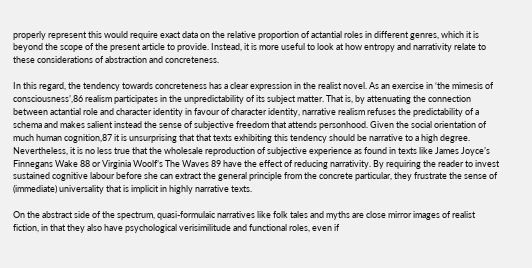properly represent this would require exact data on the relative proportion of actantial roles in different genres, which it is beyond the scope of the present article to provide. Instead, it is more useful to look at how entropy and narrativity relate to these considerations of abstraction and concreteness.

In this regard, the tendency towards concreteness has a clear expression in the realist novel. As an exercise in ‘the mimesis of consciousness’,86 realism participates in the unpredictability of its subject matter. That is, by attenuating the connection between actantial role and character identity in favour of character identity, narrative realism refuses the predictability of a schema and makes salient instead the sense of subjective freedom that attends personhood. Given the social orientation of much human cognition,87 it is unsurprising that that texts exhibiting this tendency should be narrative to a high degree. Nevertheless, it is no less true that the wholesale reproduction of subjective experience as found in texts like James Joyce’s Finnegans Wake 88 or Virginia Woolf’s The Waves 89 have the effect of reducing narrativity. By requiring the reader to invest sustained cognitive labour before she can extract the general principle from the concrete particular, they frustrate the sense of (immediate) universality that is implicit in highly narrative texts.

On the abstract side of the spectrum, quasi-formulaic narratives like folk tales and myths are close mirror images of realist fiction, in that they also have psychological verisimilitude and functional roles, even if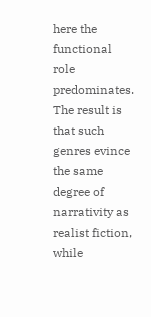here the functional role predominates. The result is that such genres evince the same degree of narrativity as realist fiction, while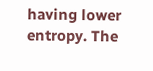having lower entropy. The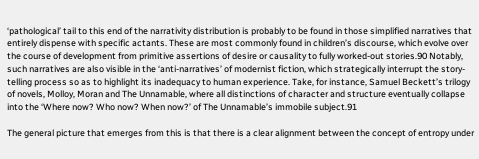‘pathological’ tail to this end of the narrativity distribution is probably to be found in those simplified narratives that entirely dispense with specific actants. These are most commonly found in children’s discourse, which evolve over the course of development from primitive assertions of desire or causality to fully worked-out stories.90 Notably, such narratives are also visible in the ‘anti-narratives’ of modernist fiction, which strategically interrupt the story-telling process so as to highlight its inadequacy to human experience. Take, for instance, Samuel Beckett’s trilogy of novels, Molloy, Moran and The Unnamable, where all distinctions of character and structure eventually collapse into the ‘Where now? Who now? When now?’ of The Unnamable’s immobile subject.91

The general picture that emerges from this is that there is a clear alignment between the concept of entropy under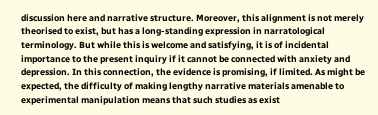discussion here and narrative structure. Moreover, this alignment is not merely theorised to exist, but has a long-standing expression in narratological terminology. But while this is welcome and satisfying, it is of incidental importance to the present inquiry if it cannot be connected with anxiety and depression. In this connection, the evidence is promising, if limited. As might be expected, the difficulty of making lengthy narrative materials amenable to experimental manipulation means that such studies as exist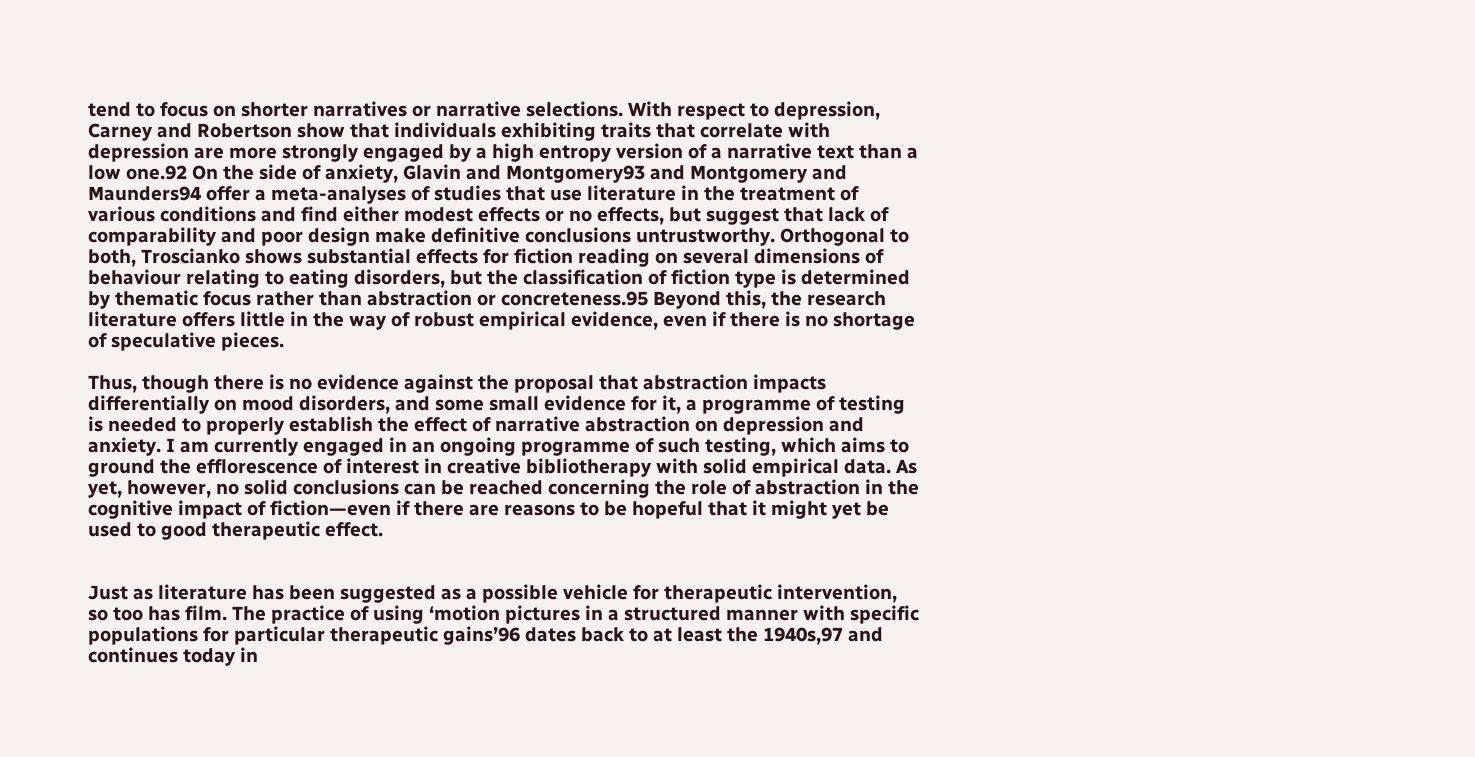tend to focus on shorter narratives or narrative selections. With respect to depression, Carney and Robertson show that individuals exhibiting traits that correlate with depression are more strongly engaged by a high entropy version of a narrative text than a low one.92 On the side of anxiety, Glavin and Montgomery93 and Montgomery and Maunders94 offer a meta-analyses of studies that use literature in the treatment of various conditions and find either modest effects or no effects, but suggest that lack of comparability and poor design make definitive conclusions untrustworthy. Orthogonal to both, Troscianko shows substantial effects for fiction reading on several dimensions of behaviour relating to eating disorders, but the classification of fiction type is determined by thematic focus rather than abstraction or concreteness.95 Beyond this, the research literature offers little in the way of robust empirical evidence, even if there is no shortage of speculative pieces.

Thus, though there is no evidence against the proposal that abstraction impacts differentially on mood disorders, and some small evidence for it, a programme of testing is needed to properly establish the effect of narrative abstraction on depression and anxiety. I am currently engaged in an ongoing programme of such testing, which aims to ground the efflorescence of interest in creative bibliotherapy with solid empirical data. As yet, however, no solid conclusions can be reached concerning the role of abstraction in the cognitive impact of fiction—even if there are reasons to be hopeful that it might yet be used to good therapeutic effect.


Just as literature has been suggested as a possible vehicle for therapeutic intervention, so too has film. The practice of using ‘motion pictures in a structured manner with specific populations for particular therapeutic gains’96 dates back to at least the 1940s,97 and continues today in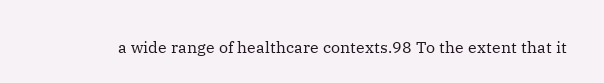a wide range of healthcare contexts.98 To the extent that it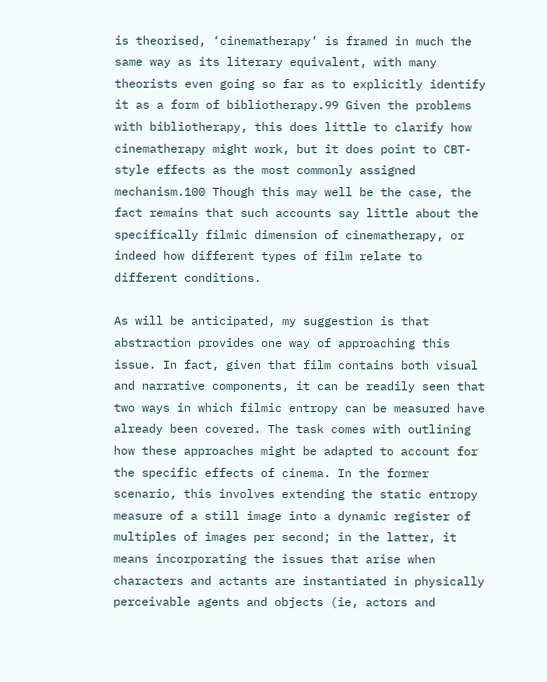is theorised, ‘cinematherapy’ is framed in much the same way as its literary equivalent, with many theorists even going so far as to explicitly identify it as a form of bibliotherapy.99 Given the problems with bibliotherapy, this does little to clarify how cinematherapy might work, but it does point to CBT-style effects as the most commonly assigned mechanism.100 Though this may well be the case, the fact remains that such accounts say little about the specifically filmic dimension of cinematherapy, or indeed how different types of film relate to different conditions.

As will be anticipated, my suggestion is that abstraction provides one way of approaching this issue. In fact, given that film contains both visual and narrative components, it can be readily seen that two ways in which filmic entropy can be measured have already been covered. The task comes with outlining how these approaches might be adapted to account for the specific effects of cinema. In the former scenario, this involves extending the static entropy measure of a still image into a dynamic register of multiples of images per second; in the latter, it means incorporating the issues that arise when characters and actants are instantiated in physically perceivable agents and objects (ie, actors and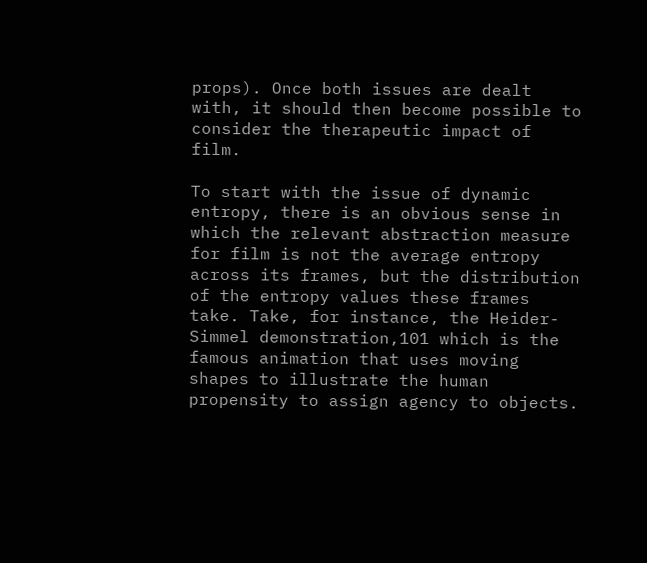props). Once both issues are dealt with, it should then become possible to consider the therapeutic impact of film.

To start with the issue of dynamic entropy, there is an obvious sense in which the relevant abstraction measure for film is not the average entropy across its frames, but the distribution of the entropy values these frames take. Take, for instance, the Heider-Simmel demonstration,101 which is the famous animation that uses moving shapes to illustrate the human propensity to assign agency to objects.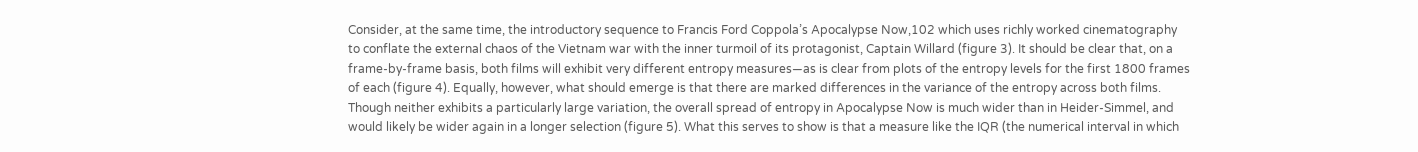Consider, at the same time, the introductory sequence to Francis Ford Coppola’s Apocalypse Now,102 which uses richly worked cinematography to conflate the external chaos of the Vietnam war with the inner turmoil of its protagonist, Captain Willard (figure 3). It should be clear that, on a frame-by-frame basis, both films will exhibit very different entropy measures—as is clear from plots of the entropy levels for the first 1800 frames of each (figure 4). Equally, however, what should emerge is that there are marked differences in the variance of the entropy across both films. Though neither exhibits a particularly large variation, the overall spread of entropy in Apocalypse Now is much wider than in Heider-Simmel, and would likely be wider again in a longer selection (figure 5). What this serves to show is that a measure like the IQR (the numerical interval in which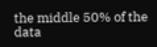the middle 50% of the data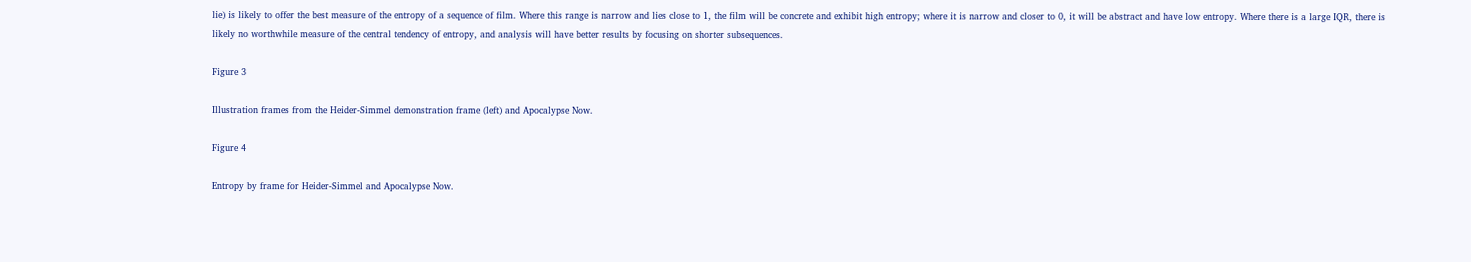lie) is likely to offer the best measure of the entropy of a sequence of film. Where this range is narrow and lies close to 1, the film will be concrete and exhibit high entropy; where it is narrow and closer to 0, it will be abstract and have low entropy. Where there is a large IQR, there is likely no worthwhile measure of the central tendency of entropy, and analysis will have better results by focusing on shorter subsequences.

Figure 3

Illustration frames from the Heider-Simmel demonstration frame (left) and Apocalypse Now.

Figure 4

Entropy by frame for Heider-Simmel and Apocalypse Now.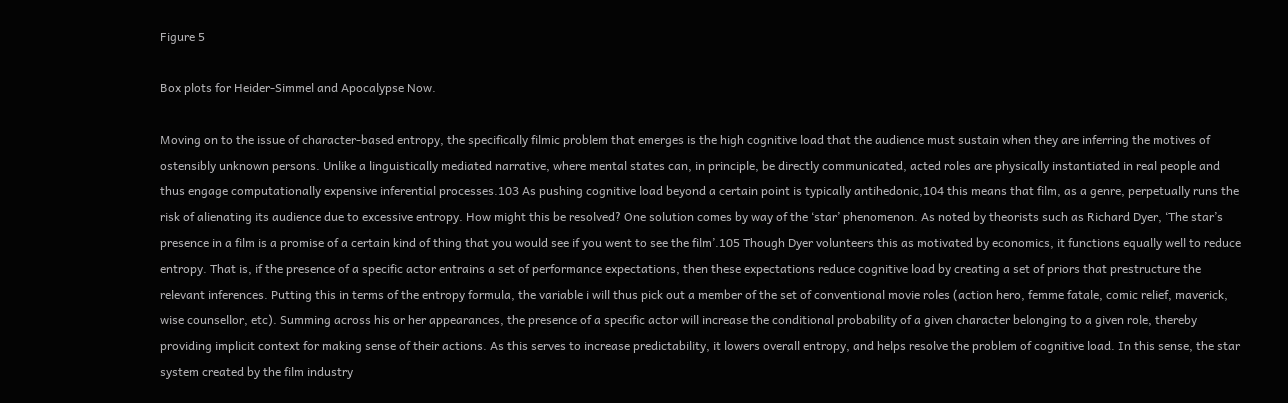Figure 5

Box plots for Heider-Simmel and Apocalypse Now.

Moving on to the issue of character-based entropy, the specifically filmic problem that emerges is the high cognitive load that the audience must sustain when they are inferring the motives of ostensibly unknown persons. Unlike a linguistically mediated narrative, where mental states can, in principle, be directly communicated, acted roles are physically instantiated in real people and thus engage computationally expensive inferential processes.103 As pushing cognitive load beyond a certain point is typically antihedonic,104 this means that film, as a genre, perpetually runs the risk of alienating its audience due to excessive entropy. How might this be resolved? One solution comes by way of the ‘star’ phenomenon. As noted by theorists such as Richard Dyer, ‘The star’s presence in a film is a promise of a certain kind of thing that you would see if you went to see the film’.105 Though Dyer volunteers this as motivated by economics, it functions equally well to reduce entropy. That is, if the presence of a specific actor entrains a set of performance expectations, then these expectations reduce cognitive load by creating a set of priors that prestructure the relevant inferences. Putting this in terms of the entropy formula, the variable i will thus pick out a member of the set of conventional movie roles (action hero, femme fatale, comic relief, maverick, wise counsellor, etc). Summing across his or her appearances, the presence of a specific actor will increase the conditional probability of a given character belonging to a given role, thereby providing implicit context for making sense of their actions. As this serves to increase predictability, it lowers overall entropy, and helps resolve the problem of cognitive load. In this sense, the star system created by the film industry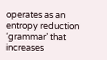operates as an entropy reduction ‘grammar’ that increases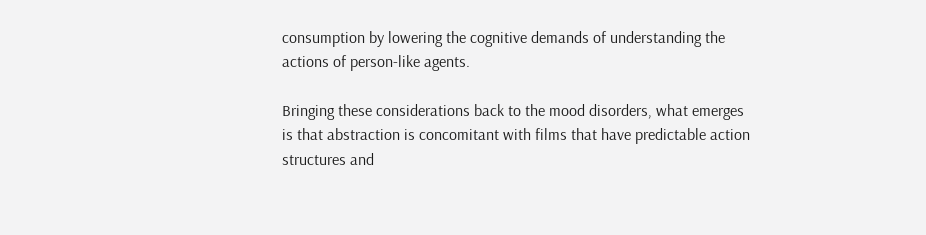consumption by lowering the cognitive demands of understanding the actions of person-like agents.

Bringing these considerations back to the mood disorders, what emerges is that abstraction is concomitant with films that have predictable action structures and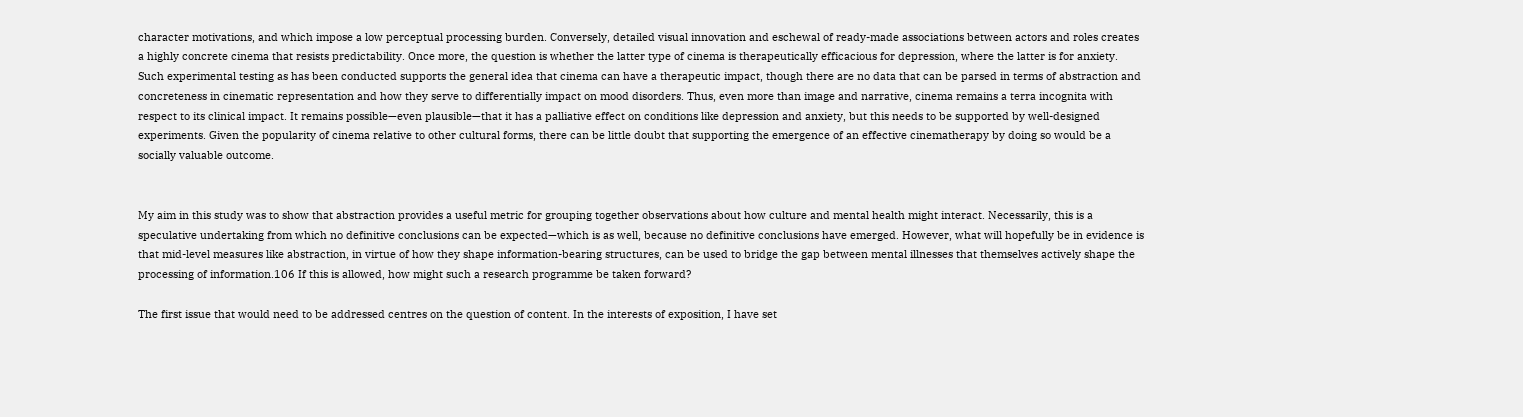character motivations, and which impose a low perceptual processing burden. Conversely, detailed visual innovation and eschewal of ready-made associations between actors and roles creates a highly concrete cinema that resists predictability. Once more, the question is whether the latter type of cinema is therapeutically efficacious for depression, where the latter is for anxiety. Such experimental testing as has been conducted supports the general idea that cinema can have a therapeutic impact, though there are no data that can be parsed in terms of abstraction and concreteness in cinematic representation and how they serve to differentially impact on mood disorders. Thus, even more than image and narrative, cinema remains a terra incognita with respect to its clinical impact. It remains possible—even plausible—that it has a palliative effect on conditions like depression and anxiety, but this needs to be supported by well-designed experiments. Given the popularity of cinema relative to other cultural forms, there can be little doubt that supporting the emergence of an effective cinematherapy by doing so would be a socially valuable outcome.


My aim in this study was to show that abstraction provides a useful metric for grouping together observations about how culture and mental health might interact. Necessarily, this is a speculative undertaking from which no definitive conclusions can be expected—which is as well, because no definitive conclusions have emerged. However, what will hopefully be in evidence is that mid-level measures like abstraction, in virtue of how they shape information-bearing structures, can be used to bridge the gap between mental illnesses that themselves actively shape the processing of information.106 If this is allowed, how might such a research programme be taken forward?

The first issue that would need to be addressed centres on the question of content. In the interests of exposition, I have set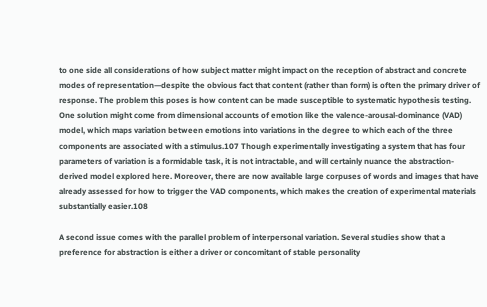to one side all considerations of how subject matter might impact on the reception of abstract and concrete modes of representation—despite the obvious fact that content (rather than form) is often the primary driver of response. The problem this poses is how content can be made susceptible to systematic hypothesis testing. One solution might come from dimensional accounts of emotion like the valence-arousal-dominance (VAD) model, which maps variation between emotions into variations in the degree to which each of the three components are associated with a stimulus.107 Though experimentally investigating a system that has four parameters of variation is a formidable task, it is not intractable, and will certainly nuance the abstraction-derived model explored here. Moreover, there are now available large corpuses of words and images that have already assessed for how to trigger the VAD components, which makes the creation of experimental materials substantially easier.108

A second issue comes with the parallel problem of interpersonal variation. Several studies show that a preference for abstraction is either a driver or concomitant of stable personality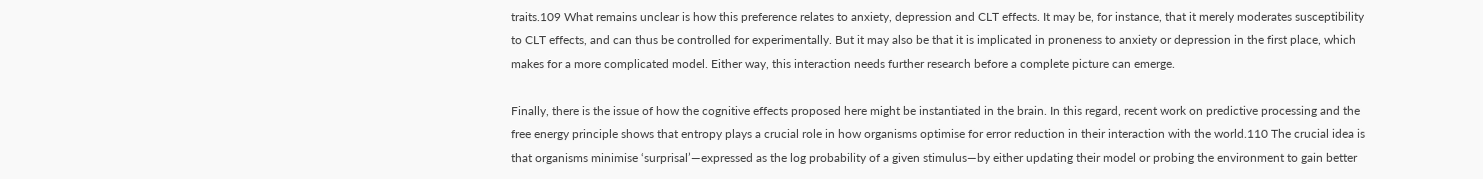traits.109 What remains unclear is how this preference relates to anxiety, depression and CLT effects. It may be, for instance, that it merely moderates susceptibility to CLT effects, and can thus be controlled for experimentally. But it may also be that it is implicated in proneness to anxiety or depression in the first place, which makes for a more complicated model. Either way, this interaction needs further research before a complete picture can emerge.

Finally, there is the issue of how the cognitive effects proposed here might be instantiated in the brain. In this regard, recent work on predictive processing and the free energy principle shows that entropy plays a crucial role in how organisms optimise for error reduction in their interaction with the world.110 The crucial idea is that organisms minimise ‘surprisal’—expressed as the log probability of a given stimulus—by either updating their model or probing the environment to gain better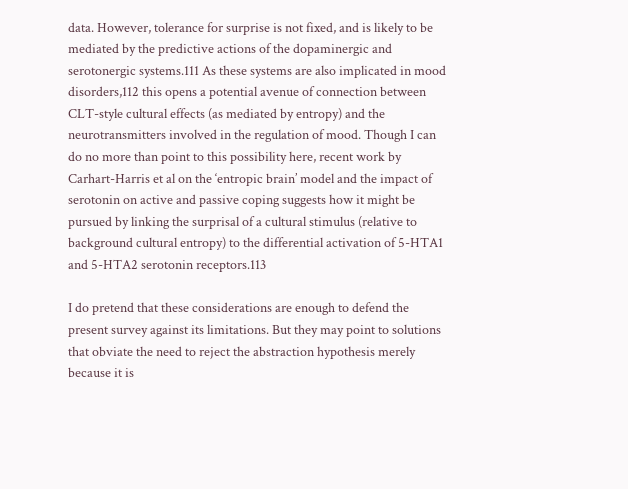data. However, tolerance for surprise is not fixed, and is likely to be mediated by the predictive actions of the dopaminergic and serotonergic systems.111 As these systems are also implicated in mood disorders,112 this opens a potential avenue of connection between CLT-style cultural effects (as mediated by entropy) and the neurotransmitters involved in the regulation of mood. Though I can do no more than point to this possibility here, recent work by Carhart-Harris et al on the ‘entropic brain’ model and the impact of serotonin on active and passive coping suggests how it might be pursued by linking the surprisal of a cultural stimulus (relative to background cultural entropy) to the differential activation of 5-HTA1 and 5-HTA2 serotonin receptors.113

I do pretend that these considerations are enough to defend the present survey against its limitations. But they may point to solutions that obviate the need to reject the abstraction hypothesis merely because it is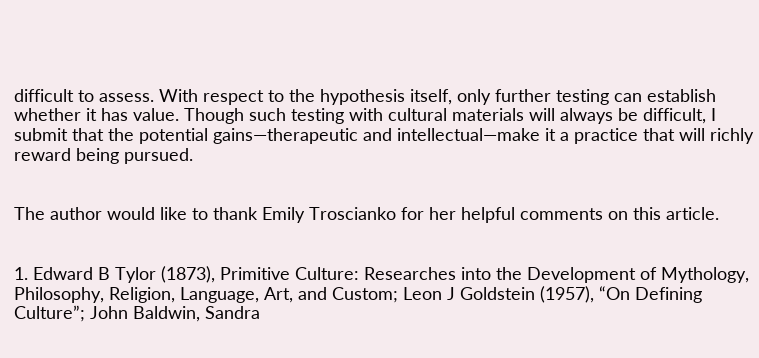difficult to assess. With respect to the hypothesis itself, only further testing can establish whether it has value. Though such testing with cultural materials will always be difficult, I submit that the potential gains—therapeutic and intellectual—make it a practice that will richly reward being pursued.


The author would like to thank Emily Troscianko for her helpful comments on this article.


1. Edward B Tylor (1873), Primitive Culture: Researches into the Development of Mythology, Philosophy, Religion, Language, Art, and Custom; Leon J Goldstein (1957), “On Defining Culture”; John Baldwin, Sandra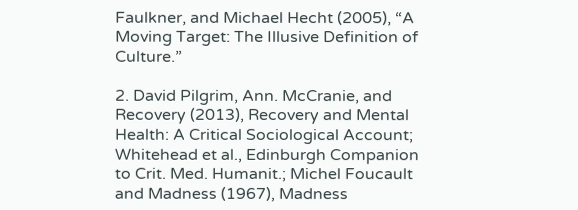Faulkner, and Michael Hecht (2005), “A Moving Target: The Illusive Definition of Culture.”

2. David Pilgrim, Ann. McCranie, and Recovery (2013), Recovery and Mental Health: A Critical Sociological Account; Whitehead et al., Edinburgh Companion to Crit. Med. Humanit.; Michel Foucault and Madness (1967), Madness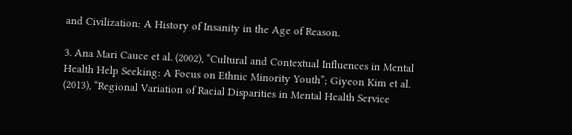and Civilization: A History of Insanity in the Age of Reason.

3. Ana Mari Cauce et al. (2002), “Cultural and Contextual Influences in Mental Health Help Seeking: A Focus on Ethnic Minority Youth”; Giyeon Kim et al. (2013), “Regional Variation of Racial Disparities in Mental Health Service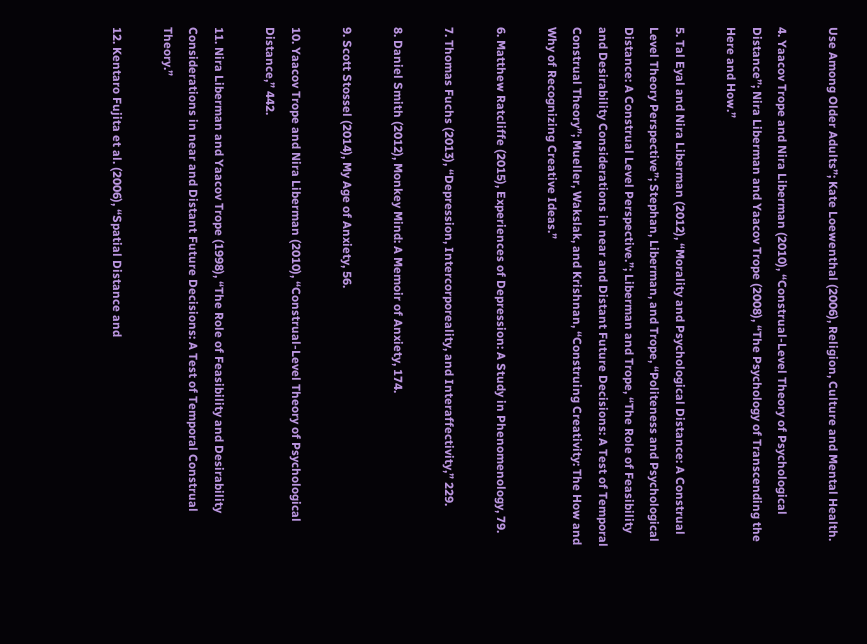Use Among Older Adults”; Kate Loewenthal (2006), Religion, Culture and Mental Health.

4. Yaacov Trope and Nira Liberman (2010), “Construal-Level Theory of Psychological Distance”; Nira Liberman and Yaacov Trope (2008), “The Psychology of Transcending the Here and How.”

5. Tal Eyal and Nira Liberman (2012), “Morality and Psychological Distance: A Construal Level Theory Perspective”; Stephan, Liberman, and Trope, “Politeness and Psychological Distance: A Construal Level Perspective.”; Liberman and Trope, “The Role of Feasibility and Desirability Considerations in near and Distant Future Decisions: A Test of Temporal Construal Theory”; Mueller, Wakslak, and Krishnan, “Construing Creativity: The How and Why of Recognizing Creative Ideas.”

6. Matthew Ratcliffe (2015), Experiences of Depression: A Study in Phenomenology, 79.

7. Thomas Fuchs (2013), “Depression, Intercorporeality, and Interaffectivity,” 229.

8. Daniel Smith (2012), Monkey Mind: A Memoir of Anxiety, 174.

9. Scott Stossel (2014), My Age of Anxiety, 56.

10. Yaacov Trope and Nira Liberman (2010), “Construal-Level Theory of Psychological Distance,” 442.

11. Nira Liberman and Yaacov Trope (1998), “The Role of Feasibility and Desirability Considerations in near and Distant Future Decisions: A Test of Temporal Construal Theory.”

12. Kentaro Fujita et al. (2006), “Spatial Distance and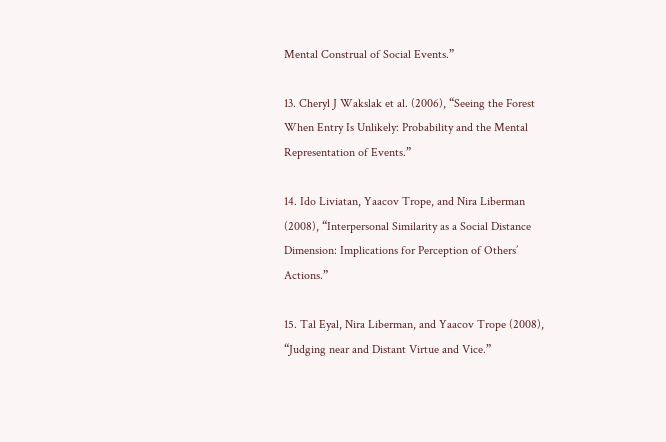Mental Construal of Social Events.”

13. Cheryl J Wakslak et al. (2006), “Seeing the Forest When Entry Is Unlikely: Probability and the Mental Representation of Events.”

14. Ido Liviatan, Yaacov Trope, and Nira Liberman (2008), “Interpersonal Similarity as a Social Distance Dimension: Implications for Perception of Others’ Actions.”

15. Tal Eyal, Nira Liberman, and Yaacov Trope (2008), “Judging near and Distant Virtue and Vice.”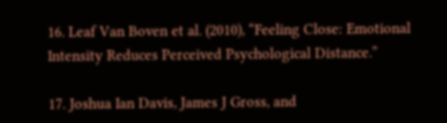16. Leaf Van Boven et al. (2010), “Feeling Close: Emotional Intensity Reduces Perceived Psychological Distance.”

17. Joshua Ian Davis, James J Gross, and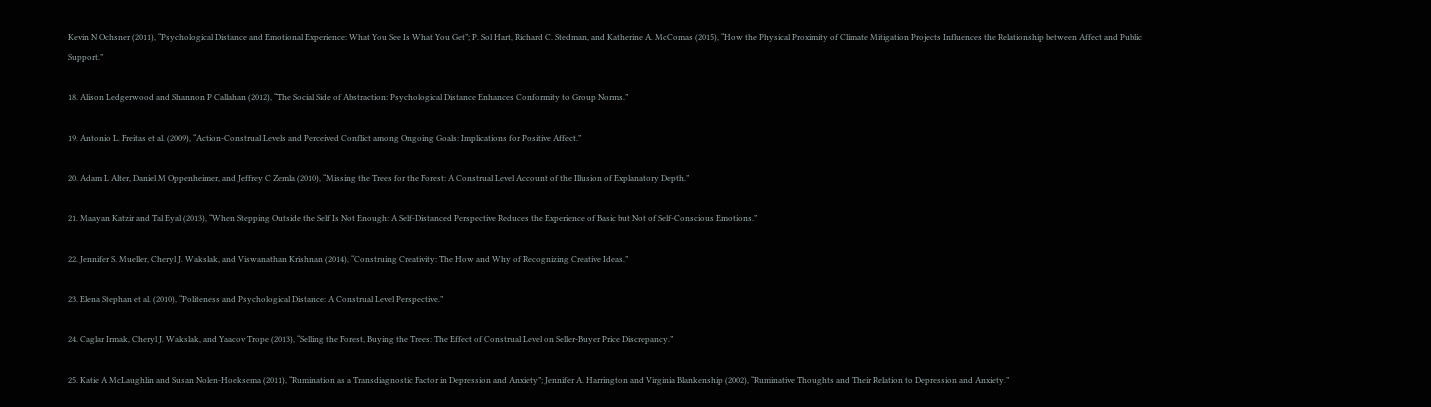Kevin N Ochsner (2011), “Psychological Distance and Emotional Experience: What You See Is What You Get”; P. Sol Hart, Richard C. Stedman, and Katherine A. McComas (2015), “How the Physical Proximity of Climate Mitigation Projects Influences the Relationship between Affect and Public Support.”

18. Alison Ledgerwood and Shannon P Callahan (2012), “The Social Side of Abstraction: Psychological Distance Enhances Conformity to Group Norms.”

19. Antonio L. Freitas et al. (2009), “Action-Construal Levels and Perceived Conflict among Ongoing Goals: Implications for Positive Affect.”

20. Adam L Alter, Daniel M Oppenheimer, and Jeffrey C Zemla (2010), “Missing the Trees for the Forest: A Construal Level Account of the Illusion of Explanatory Depth.”

21. Maayan Katzir and Tal Eyal (2013), “When Stepping Outside the Self Is Not Enough: A Self-Distanced Perspective Reduces the Experience of Basic but Not of Self-Conscious Emotions.”

22. Jennifer S. Mueller, Cheryl J. Wakslak, and Viswanathan Krishnan (2014), “Construing Creativity: The How and Why of Recognizing Creative Ideas.”

23. Elena Stephan et al. (2010), “Politeness and Psychological Distance: A Construal Level Perspective.”

24. Caglar Irmak, Cheryl J. Wakslak, and Yaacov Trope (2013), “Selling the Forest, Buying the Trees: The Effect of Construal Level on Seller-Buyer Price Discrepancy.”

25. Katie A McLaughlin and Susan Nolen-Hoeksema (2011), “Rumination as a Transdiagnostic Factor in Depression and Anxiety”; Jennifer A. Harrington and Virginia Blankenship (2002), “Ruminative Thoughts and Their Relation to Depression and Anxiety.”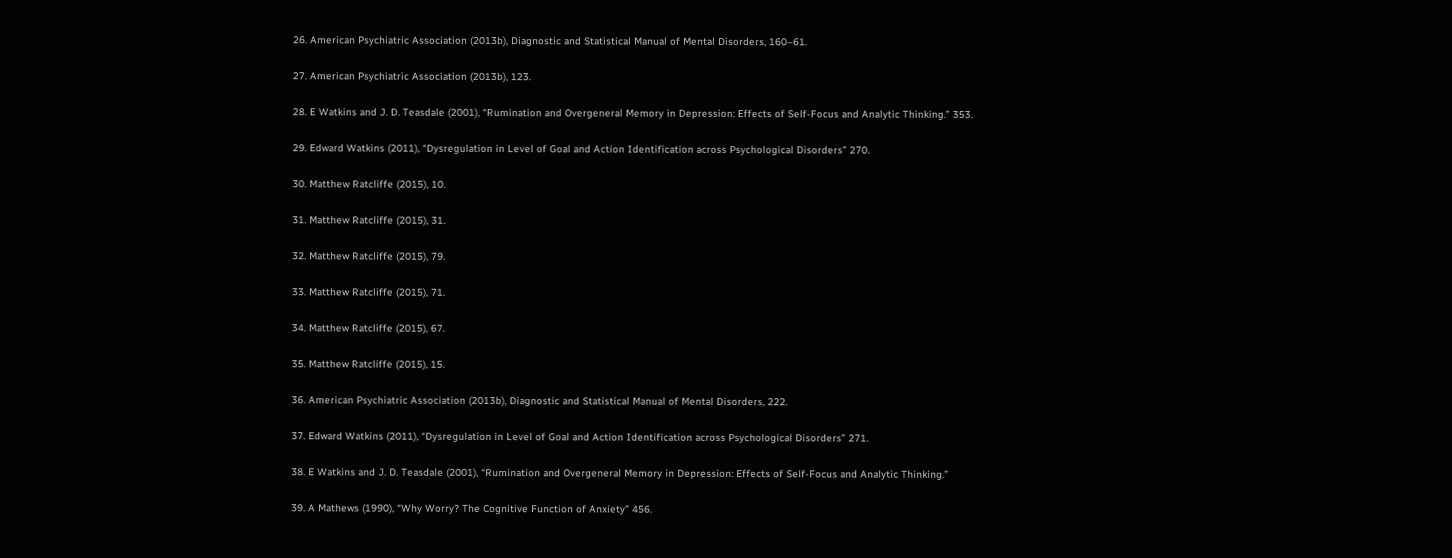26. American Psychiatric Association (2013b), Diagnostic and Statistical Manual of Mental Disorders, 160–61.

27. American Psychiatric Association (2013b), 123.

28. E Watkins and J. D. Teasdale (2001), “Rumination and Overgeneral Memory in Depression: Effects of Self-Focus and Analytic Thinking.” 353.

29. Edward Watkins (2011), “Dysregulation in Level of Goal and Action Identification across Psychological Disorders” 270.

30. Matthew Ratcliffe (2015), 10.

31. Matthew Ratcliffe (2015), 31.

32. Matthew Ratcliffe (2015), 79.

33. Matthew Ratcliffe (2015), 71.

34. Matthew Ratcliffe (2015), 67.

35. Matthew Ratcliffe (2015), 15.

36. American Psychiatric Association (2013b), Diagnostic and Statistical Manual of Mental Disorders, 222.

37. Edward Watkins (2011), “Dysregulation in Level of Goal and Action Identification across Psychological Disorders” 271.

38. E Watkins and J. D. Teasdale (2001), “Rumination and Overgeneral Memory in Depression: Effects of Self-Focus and Analytic Thinking.”

39. A Mathews (1990), “Why Worry? The Cognitive Function of Anxiety” 456.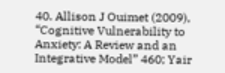40. Allison J Ouimet (2009), “Cognitive Vulnerability to Anxiety: A Review and an Integrative Model” 460; Yair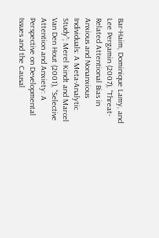Bar-Haim, Dominique Lamy, and Lee Pergamin (2007), “Threat-Related Attentional Bias in Anxious and Nonanxious Individuals: A Meta-Analytic Study”; Merel Kindt and Marcel Van Den Hout (2001), “Selective Attention and Anxiety: A Perspective on Developmental Issues and the Causal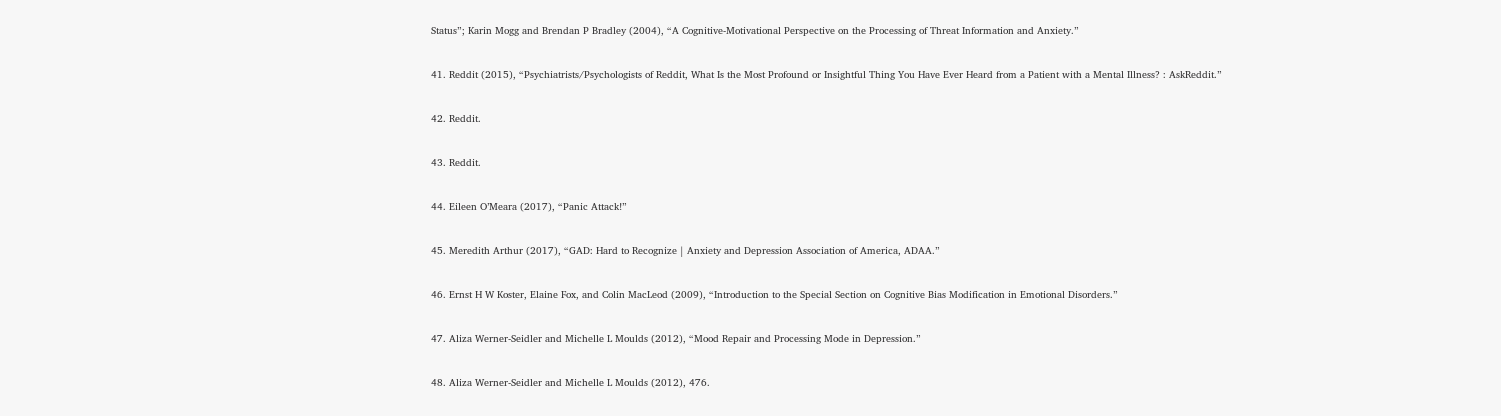Status”; Karin Mogg and Brendan P Bradley (2004), “A Cognitive-Motivational Perspective on the Processing of Threat Information and Anxiety.”

41. Reddit (2015), “Psychiatrists/Psychologists of Reddit, What Is the Most Profound or Insightful Thing You Have Ever Heard from a Patient with a Mental Illness? : AskReddit.”

42. Reddit.

43. Reddit.

44. Eileen O’Meara (2017), “Panic Attack!”

45. Meredith Arthur (2017), “GAD: Hard to Recognize | Anxiety and Depression Association of America, ADAA.”

46. Ernst H W Koster, Elaine Fox, and Colin MacLeod (2009), “Introduction to the Special Section on Cognitive Bias Modification in Emotional Disorders.”

47. Aliza Werner-Seidler and Michelle L Moulds (2012), “Mood Repair and Processing Mode in Depression.”

48. Aliza Werner-Seidler and Michelle L Moulds (2012), 476.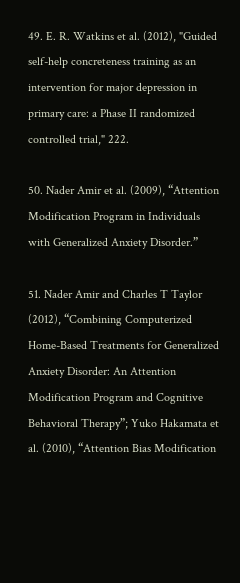49. E. R. Watkins et al. (2012), "Guided self-help concreteness training as an intervention for major depression in primary care: a Phase II randomized controlled trial," 222.

50. Nader Amir et al. (2009), “Attention Modification Program in Individuals with Generalized Anxiety Disorder.”

51. Nader Amir and Charles T Taylor (2012), “Combining Computerized Home-Based Treatments for Generalized Anxiety Disorder: An Attention Modification Program and Cognitive Behavioral Therapy”; Yuko Hakamata et al. (2010), “Attention Bias Modification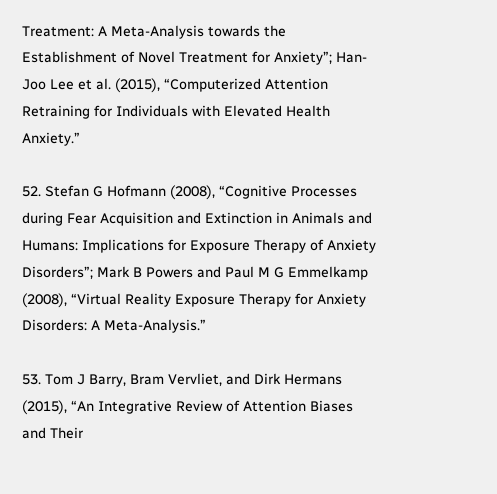Treatment: A Meta-Analysis towards the Establishment of Novel Treatment for Anxiety”; Han-Joo Lee et al. (2015), “Computerized Attention Retraining for Individuals with Elevated Health Anxiety.”

52. Stefan G Hofmann (2008), “Cognitive Processes during Fear Acquisition and Extinction in Animals and Humans: Implications for Exposure Therapy of Anxiety Disorders”; Mark B Powers and Paul M G Emmelkamp (2008), “Virtual Reality Exposure Therapy for Anxiety Disorders: A Meta-Analysis.”

53. Tom J Barry, Bram Vervliet, and Dirk Hermans (2015), “An Integrative Review of Attention Biases and Their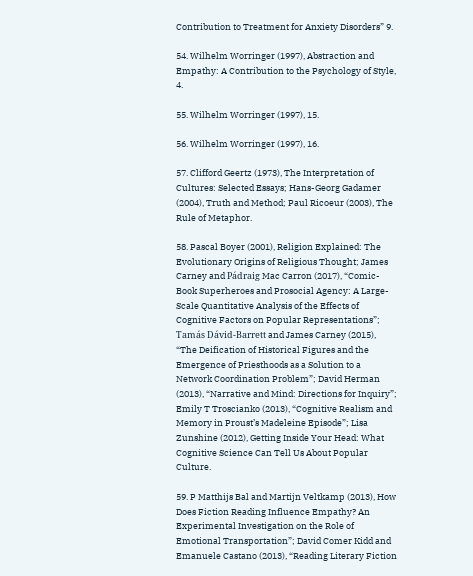Contribution to Treatment for Anxiety Disorders” 9.

54. Wilhelm Worringer (1997), Abstraction and Empathy: A Contribution to the Psychology of Style, 4.

55. Wilhelm Worringer (1997), 15.

56. Wilhelm Worringer (1997), 16.

57. Clifford Geertz (1973), The Interpretation of Cultures: Selected Essays; Hans-Georg Gadamer (2004), Truth and Method; Paul Ricoeur (2003), The Rule of Metaphor.

58. Pascal Boyer (2001), Religion Explained: The Evolutionary Origins of Religious Thought; James Carney and Pádraig Mac Carron (2017), “Comic-Book Superheroes and Prosocial Agency: A Large-Scale Quantitative Analysis of the Effects of Cognitive Factors on Popular Representations”; Tamás Dávid-Barrett and James Carney (2015), “The Deification of Historical Figures and the Emergence of Priesthoods as a Solution to a Network Coordination Problem”; David Herman (2013), “Narrative and Mind: Directions for Inquiry”; Emily T Troscianko (2013), “Cognitive Realism and Memory in Proust’s Madeleine Episode”; Lisa Zunshine (2012), Getting Inside Your Head: What Cognitive Science Can Tell Us About Popular Culture.

59. P Matthijs Bal and Martijn Veltkamp (2013), How Does Fiction Reading Influence Empathy? An Experimental Investigation on the Role of Emotional Transportation”; David Comer Kidd and Emanuele Castano (2013), “Reading Literary Fiction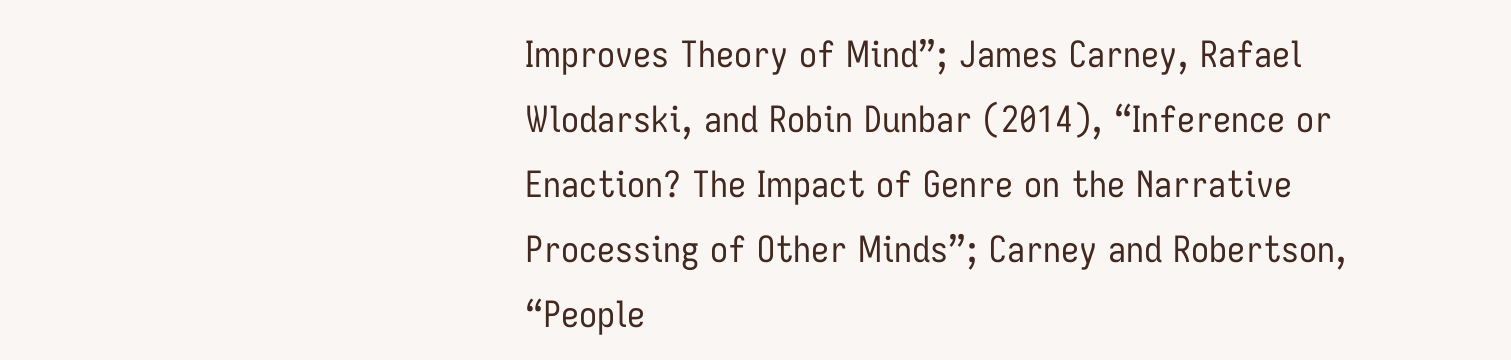Improves Theory of Mind”; James Carney, Rafael Wlodarski, and Robin Dunbar (2014), “Inference or Enaction? The Impact of Genre on the Narrative Processing of Other Minds”; Carney and Robertson, “People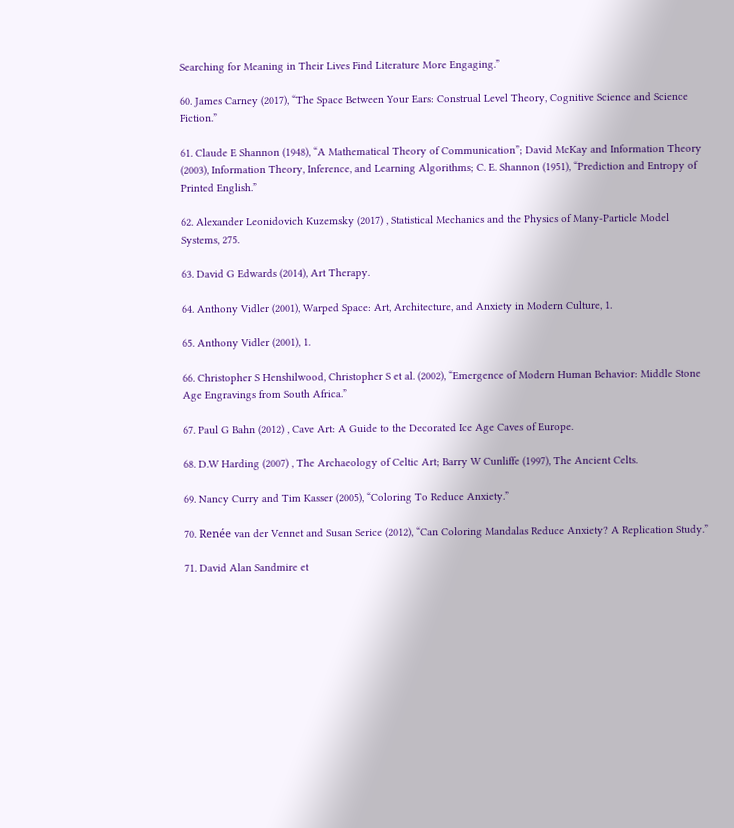Searching for Meaning in Their Lives Find Literature More Engaging.”

60. James Carney (2017), “The Space Between Your Ears: Construal Level Theory, Cognitive Science and Science Fiction.”

61. Claude E Shannon (1948), “A Mathematical Theory of Communication”; David McKay and Information Theory (2003), Information Theory, Inference, and Learning Algorithms; C. E. Shannon (1951), “Prediction and Entropy of Printed English.”

62. Alexander Leonidovich Kuzemsky (2017) , Statistical Mechanics and the Physics of Many-Particle Model Systems, 275.

63. David G Edwards (2014), Art Therapy.

64. Anthony Vidler (2001), Warped Space: Art, Architecture, and Anxiety in Modern Culture, 1.

65. Anthony Vidler (2001), 1.

66. Christopher S Henshilwood, Christopher S et al. (2002), “Emergence of Modern Human Behavior: Middle Stone Age Engravings from South Africa.”

67. Paul G Bahn (2012) , Cave Art: A Guide to the Decorated Ice Age Caves of Europe.

68. D.W Harding (2007) , The Archaeology of Celtic Art; Barry W Cunliffe (1997), The Ancient Celts.

69. Nancy Curry and Tim Kasser (2005), “Coloring To Reduce Anxiety.”

70. Renée van der Vennet and Susan Serice (2012), “Can Coloring Mandalas Reduce Anxiety? A Replication Study.”

71. David Alan Sandmire et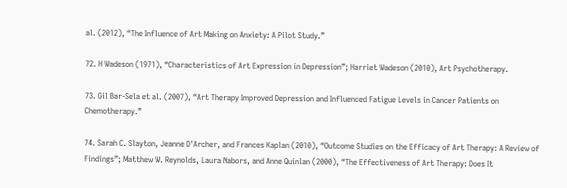al. (2012), “The Influence of Art Making on Anxiety: A Pilot Study.”

72. H Wadeson (1971), “Characteristics of Art Expression in Depression”; Harriet Wadeson (2010), Art Psychotherapy.

73. Gil Bar-Sela et al. (2007), “Art Therapy Improved Depression and Influenced Fatigue Levels in Cancer Patients on Chemotherapy.”

74. Sarah C. Slayton, Jeanne D'Archer, and Frances Kaplan (2010), “Outcome Studies on the Efficacy of Art Therapy: A Review of Findings”; Matthew W. Reynolds, Laura Nabors, and Anne Quinlan (2000), “The Effectiveness of Art Therapy: Does It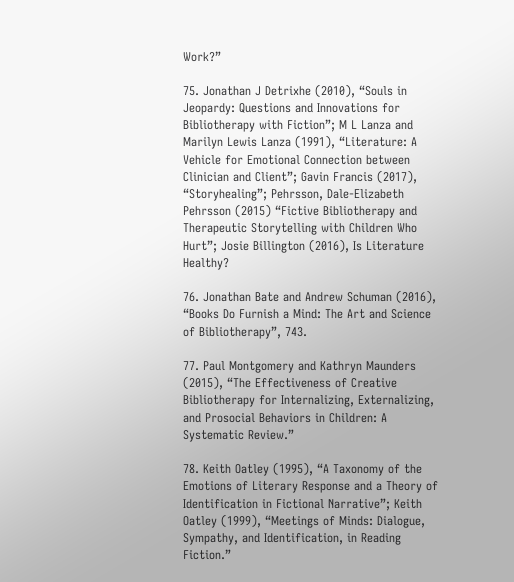Work?”

75. Jonathan J Detrixhe (2010), “Souls in Jeopardy: Questions and Innovations for Bibliotherapy with Fiction”; M L Lanza and Marilyn Lewis Lanza (1991), “Literature: A Vehicle for Emotional Connection between Clinician and Client”; Gavin Francis (2017), “Storyhealing”; Pehrsson, Dale-Elizabeth Pehrsson (2015) “Fictive Bibliotherapy and Therapeutic Storytelling with Children Who Hurt”; Josie Billington (2016), Is Literature Healthy?

76. Jonathan Bate and Andrew Schuman (2016), “Books Do Furnish a Mind: The Art and Science of Bibliotherapy”, 743.

77. Paul Montgomery and Kathryn Maunders (2015), “The Effectiveness of Creative Bibliotherapy for Internalizing, Externalizing, and Prosocial Behaviors in Children: A Systematic Review.”

78. Keith Oatley (1995), “A Taxonomy of the Emotions of Literary Response and a Theory of Identification in Fictional Narrative”; Keith Oatley (1999), “Meetings of Minds: Dialogue, Sympathy, and Identification, in Reading Fiction.”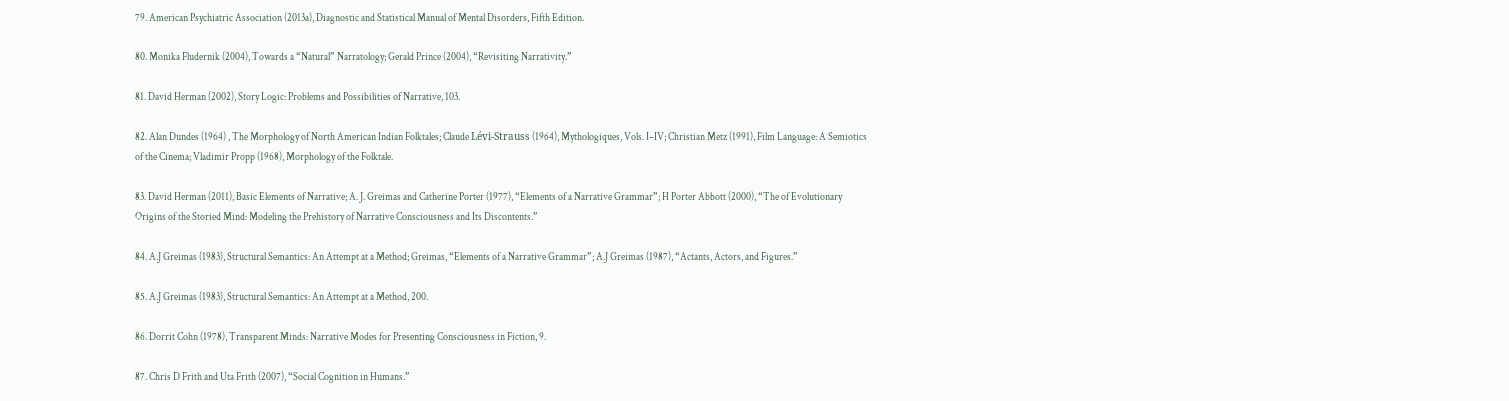79. American Psychiatric Association (2013a), Diagnostic and Statistical Manual of Mental Disorders, Fifth Edition.

80. Monika Fludernik (2004), Towards a “Natural” Narratology; Gerald Prince (2004), “Revisiting Narrativity.”

81. David Herman (2002), Story Logic: Problems and Possibilities of Narrative, 103.

82. Alan Dundes (1964) , The Morphology of North American Indian Folktales; Claude Lévi-Strauss (1964), Mythologiques, Vols. I–IV; Christian Metz (1991), Film Language: A Semiotics of the Cinema; Vladimir Propp (1968), Morphology of the Folktale.

83. David Herman (2011), Basic Elements of Narrative; A. J. Greimas and Catherine Porter (1977), “Elements of a Narrative Grammar”; H Porter Abbott (2000), “The of Evolutionary Origins of the Storied Mind: Modeling the Prehistory of Narrative Consciousness and Its Discontents.”

84. A.J Greimas (1983), Structural Semantics: An Attempt at a Method; Greimas, “Elements of a Narrative Grammar”; A.J Greimas (1987), “Actants, Actors, and Figures.”

85. A.J Greimas (1983), Structural Semantics: An Attempt at a Method, 200.

86. Dorrit Cohn (1978), Transparent Minds: Narrative Modes for Presenting Consciousness in Fiction, 9.

87. Chris D Frith and Uta Frith (2007), “Social Cognition in Humans.”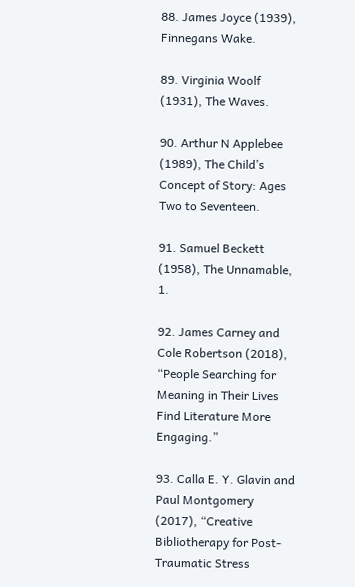88. James Joyce (1939), Finnegans Wake.

89. Virginia Woolf (1931), The Waves.

90. Arthur N Applebee (1989), The Child’s Concept of Story: Ages Two to Seventeen.

91. Samuel Beckett (1958), The Unnamable, 1.

92. James Carney and Cole Robertson (2018), “People Searching for Meaning in Their Lives Find Literature More Engaging.”

93. Calla E. Y. Glavin and Paul Montgomery (2017), “Creative Bibliotherapy for Post-Traumatic Stress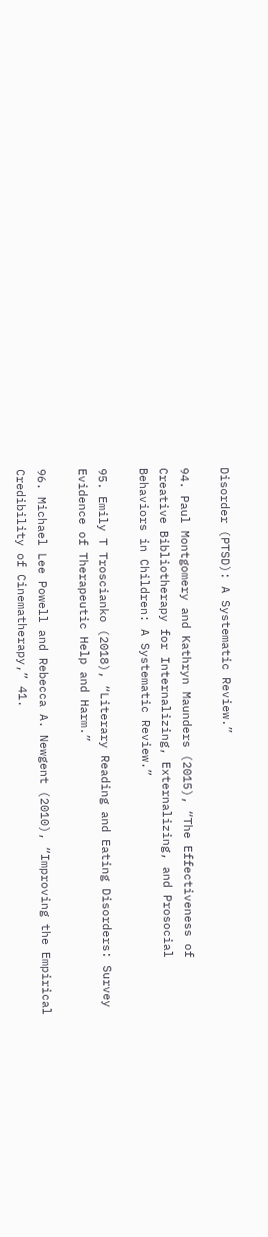Disorder (PTSD): A Systematic Review.”

94. Paul Montgomery and Kathryn Maunders (2015), “The Effectiveness of Creative Bibliotherapy for Internalizing, Externalizing, and Prosocial Behaviors in Children: A Systematic Review.”

95. Emily T Troscianko (2018), “Literary Reading and Eating Disorders: Survey Evidence of Therapeutic Help and Harm.”

96. Michael Lee Powell and Rebecca A. Newgent (2010), “Improving the Empirical Credibility of Cinematherapy,” 41.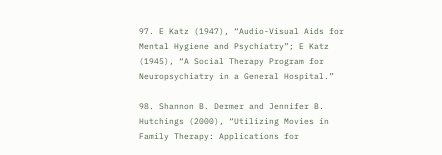97. E Katz (1947), “Audio-Visual Aids for Mental Hygiene and Psychiatry”; E Katz (1945), “A Social Therapy Program for Neuropsychiatry in a General Hospital.”

98. Shannon B. Dermer and Jennifer B. Hutchings (2000), “Utilizing Movies in Family Therapy: Applications for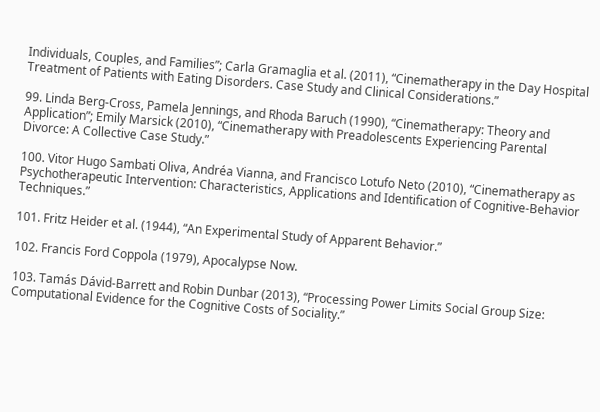Individuals, Couples, and Families”; Carla Gramaglia et al. (2011), “Cinematherapy in the Day Hospital Treatment of Patients with Eating Disorders. Case Study and Clinical Considerations.”

99. Linda Berg-Cross, Pamela Jennings, and Rhoda Baruch (1990), “Cinematherapy: Theory and Application”; Emily Marsick (2010), “Cinematherapy with Preadolescents Experiencing Parental Divorce: A Collective Case Study.”

100. Vitor Hugo Sambati Oliva, Andréa Vianna, and Francisco Lotufo Neto (2010), “Cinematherapy as Psychotherapeutic Intervention: Characteristics, Applications and Identification of Cognitive-Behavior Techniques.”

101. Fritz Heider et al. (1944), “An Experimental Study of Apparent Behavior.”

102. Francis Ford Coppola (1979), Apocalypse Now.

103. Tamás Dávid-Barrett and Robin Dunbar (2013), “Processing Power Limits Social Group Size: Computational Evidence for the Cognitive Costs of Sociality.”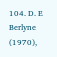104. D. E Berlyne (1970),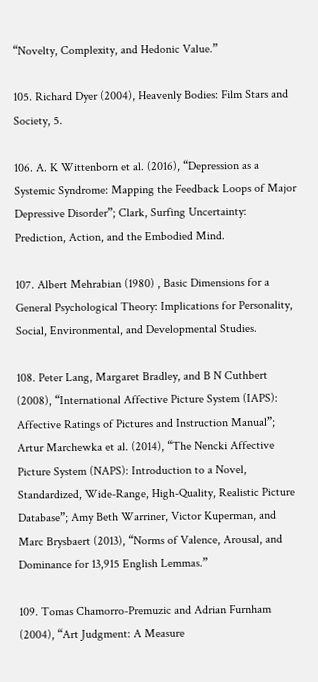“Novelty, Complexity, and Hedonic Value.”

105. Richard Dyer (2004), Heavenly Bodies: Film Stars and Society, 5.

106. A. K Wittenborn et al. (2016), “Depression as a Systemic Syndrome: Mapping the Feedback Loops of Major Depressive Disorder”; Clark, Surfing Uncertainty: Prediction, Action, and the Embodied Mind.

107. Albert Mehrabian (1980) , Basic Dimensions for a General Psychological Theory: Implications for Personality, Social, Environmental, and Developmental Studies.

108. Peter Lang, Margaret Bradley, and B N Cuthbert (2008), “International Affective Picture System (IAPS): Affective Ratings of Pictures and Instruction Manual”; Artur Marchewka et al. (2014), “The Nencki Affective Picture System (NAPS): Introduction to a Novel, Standardized, Wide-Range, High-Quality, Realistic Picture Database”; Amy Beth Warriner, Victor Kuperman, and Marc Brysbaert (2013), “Norms of Valence, Arousal, and Dominance for 13,915 English Lemmas.”

109. Tomas Chamorro-Premuzic and Adrian Furnham (2004), “Art Judgment: A Measure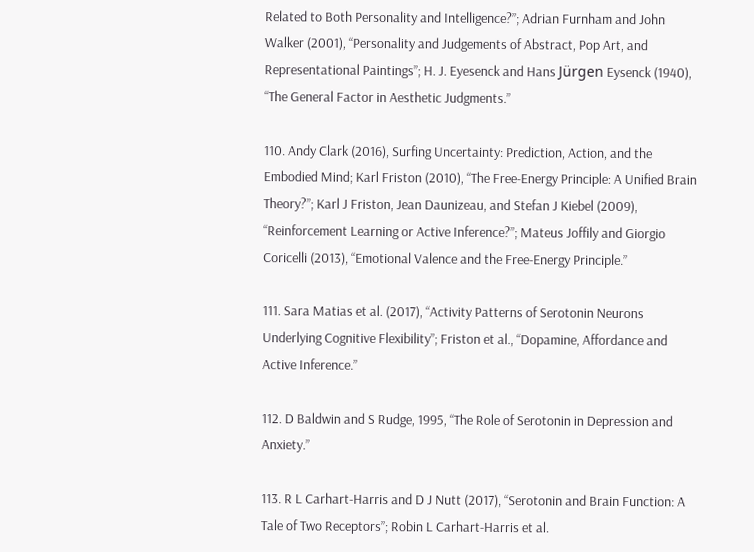Related to Both Personality and Intelligence?”; Adrian Furnham and John Walker (2001), “Personality and Judgements of Abstract, Pop Art, and Representational Paintings”; H. J. Eyesenck and Hans Jürgen Eysenck (1940), “The General Factor in Aesthetic Judgments.”

110. Andy Clark (2016), Surfing Uncertainty: Prediction, Action, and the Embodied Mind; Karl Friston (2010), “The Free-Energy Principle: A Unified Brain Theory?”; Karl J Friston, Jean Daunizeau, and Stefan J Kiebel (2009), “Reinforcement Learning or Active Inference?”; Mateus Joffily and Giorgio Coricelli (2013), “Emotional Valence and the Free-Energy Principle.”

111. Sara Matias et al. (2017), “Activity Patterns of Serotonin Neurons Underlying Cognitive Flexibility”; Friston et al., “Dopamine, Affordance and Active Inference.”

112. D Baldwin and S Rudge, 1995, “The Role of Serotonin in Depression and Anxiety.”

113. R L Carhart-Harris and D J Nutt (2017), “Serotonin and Brain Function: A Tale of Two Receptors”; Robin L Carhart-Harris et al.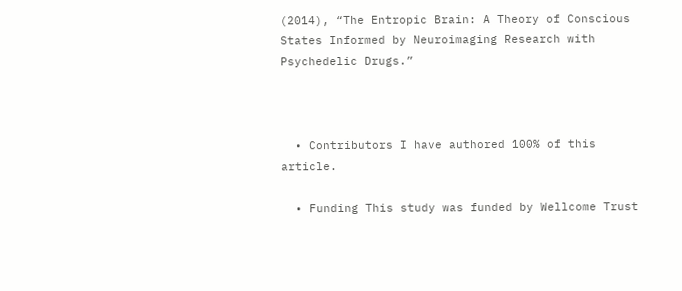(2014), “The Entropic Brain: A Theory of Conscious States Informed by Neuroimaging Research with Psychedelic Drugs.”



  • Contributors I have authored 100% of this article.

  • Funding This study was funded by Wellcome Trust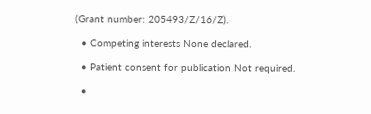(Grant number: 205493/Z/16/Z).

  • Competing interests None declared.

  • Patient consent for publication Not required.

  •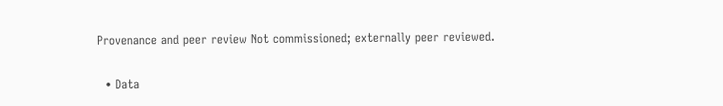Provenance and peer review Not commissioned; externally peer reviewed.

  • Data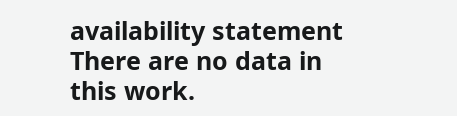availability statement There are no data in this work.